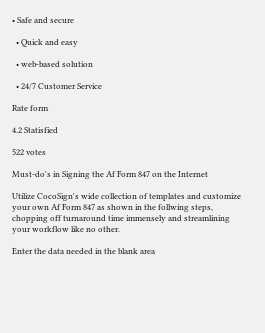• Safe and secure

  • Quick and easy

  • web-based solution

  • 24/7 Customer Service

Rate form

4.2 Statisfied

522 votes

Must-do's in Signing the Af Form 847 on the Internet

Utilize CocoSign's wide collection of templates and customize your own Af Form 847 as shown in the follwing steps, chopping off turnaround time immensely and streamlining your workflow like no other.

Enter the data needed in the blank area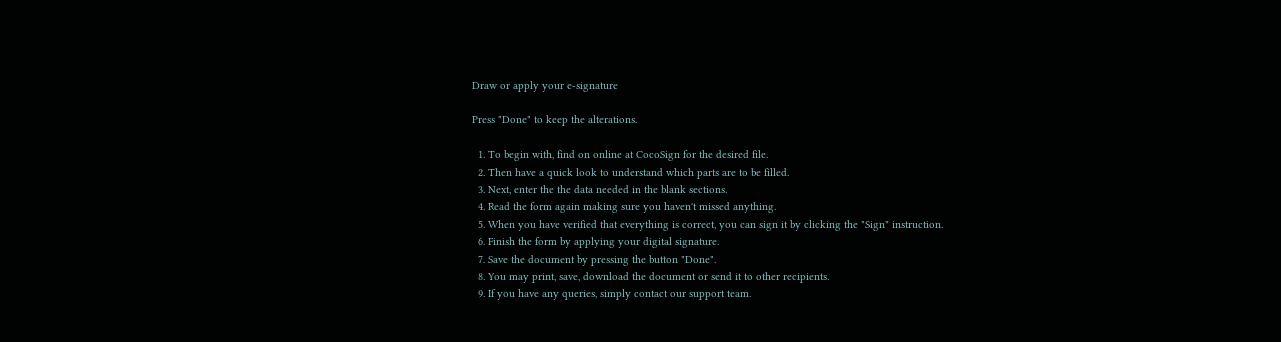Draw or apply your e-signature

Press "Done" to keep the alterations.

  1. To begin with, find on online at CocoSign for the desired file.
  2. Then have a quick look to understand which parts are to be filled.
  3. Next, enter the the data needed in the blank sections.
  4. Read the form again making sure you haven't missed anything.
  5. When you have verified that everything is correct, you can sign it by clicking the "Sign" instruction.
  6. Finish the form by applying your digital signature.
  7. Save the document by pressing the button "Done".
  8. You may print, save, download the document or send it to other recipients.
  9. If you have any queries, simply contact our support team.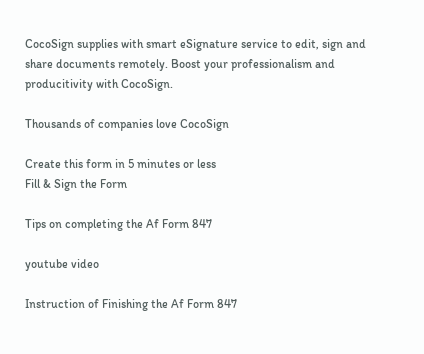CocoSign supplies with smart eSignature service to edit, sign and share documents remotely. Boost your professionalism and producitivity with CocoSign.

Thousands of companies love CocoSign

Create this form in 5 minutes or less
Fill & Sign the Form

Tips on completing the Af Form 847

youtube video

Instruction of Finishing the Af Form 847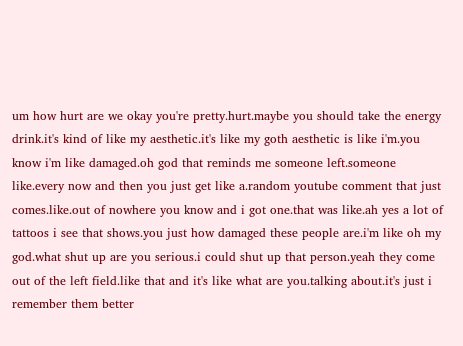um how hurt are we okay you're pretty.hurt.maybe you should take the energy drink.it's kind of like my aesthetic.it's like my goth aesthetic is like i'm.you know i'm like damaged.oh god that reminds me someone left.someone like.every now and then you just get like a.random youtube comment that just comes.like.out of nowhere you know and i got one.that was like.ah yes a lot of tattoos i see that shows.you just how damaged these people are.i'm like oh my god.what shut up are you serious.i could shut up that person.yeah they come out of the left field.like that and it's like what are you.talking about.it's just i remember them better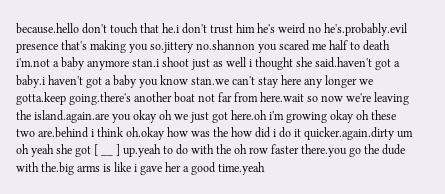because.hello don't touch that he.i don't trust him he's weird no he's.probably.evil presence that's making you so.jittery no.shannon you scared me half to death i'm.not a baby anymore stan.i shoot just as well i thought she said.haven't got a baby.i haven't got a baby you know stan.we can't stay here any longer we gotta.keep going.there's another boat not far from here.wait so now we're leaving the island.again.are you okay oh we just got here.oh i'm growing okay oh these two are.behind i think oh.okay how was the how did i do it quicker.again.dirty um oh yeah she got [ __ ] up.yeah to do with the oh row faster there.you go the dude with the.big arms is like i gave her a good time.yeah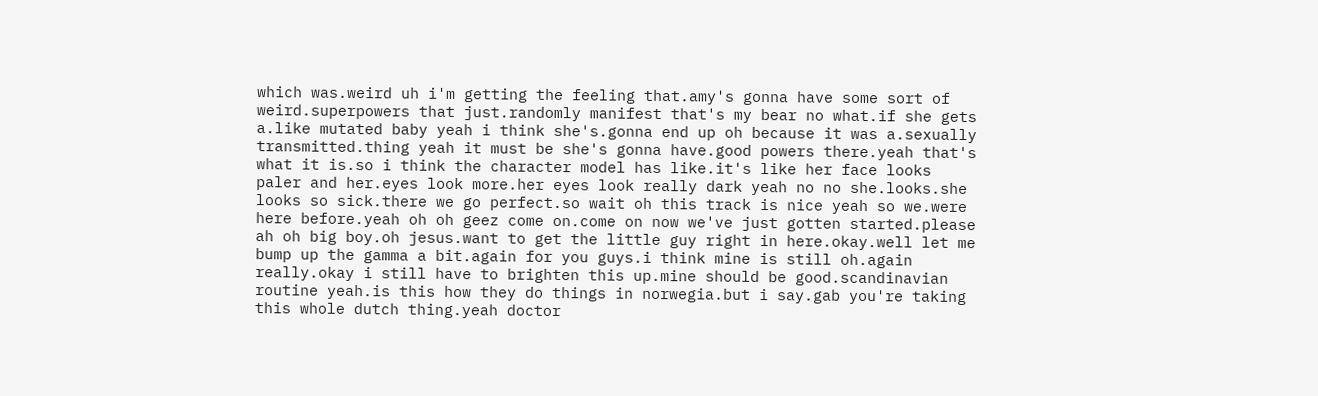which was.weird uh i'm getting the feeling that.amy's gonna have some sort of weird.superpowers that just.randomly manifest that's my bear no what.if she gets a.like mutated baby yeah i think she's.gonna end up oh because it was a.sexually transmitted.thing yeah it must be she's gonna have.good powers there.yeah that's what it is.so i think the character model has like.it's like her face looks paler and her.eyes look more.her eyes look really dark yeah no no she.looks.she looks so sick.there we go perfect.so wait oh this track is nice yeah so we.were here before.yeah oh oh geez come on.come on now we've just gotten started.please ah oh big boy.oh jesus.want to get the little guy right in here.okay.well let me bump up the gamma a bit.again for you guys.i think mine is still oh.again really.okay i still have to brighten this up.mine should be good.scandinavian routine yeah.is this how they do things in norwegia.but i say.gab you're taking this whole dutch thing.yeah doctor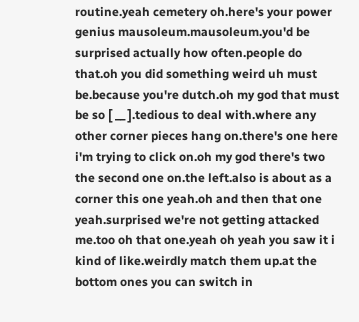routine.yeah cemetery oh.here's your power genius mausoleum.mausoleum.you'd be surprised actually how often.people do that.oh you did something weird uh must be.because you're dutch.oh my god that must be so [ __ ].tedious to deal with.where any other corner pieces hang on.there's one here i'm trying to click on.oh my god there's two the second one on.the left.also is about as a corner this one yeah.oh and then that one yeah.surprised we're not getting attacked me.too oh that one.yeah oh yeah you saw it i kind of like.weirdly match them up.at the bottom ones you can switch in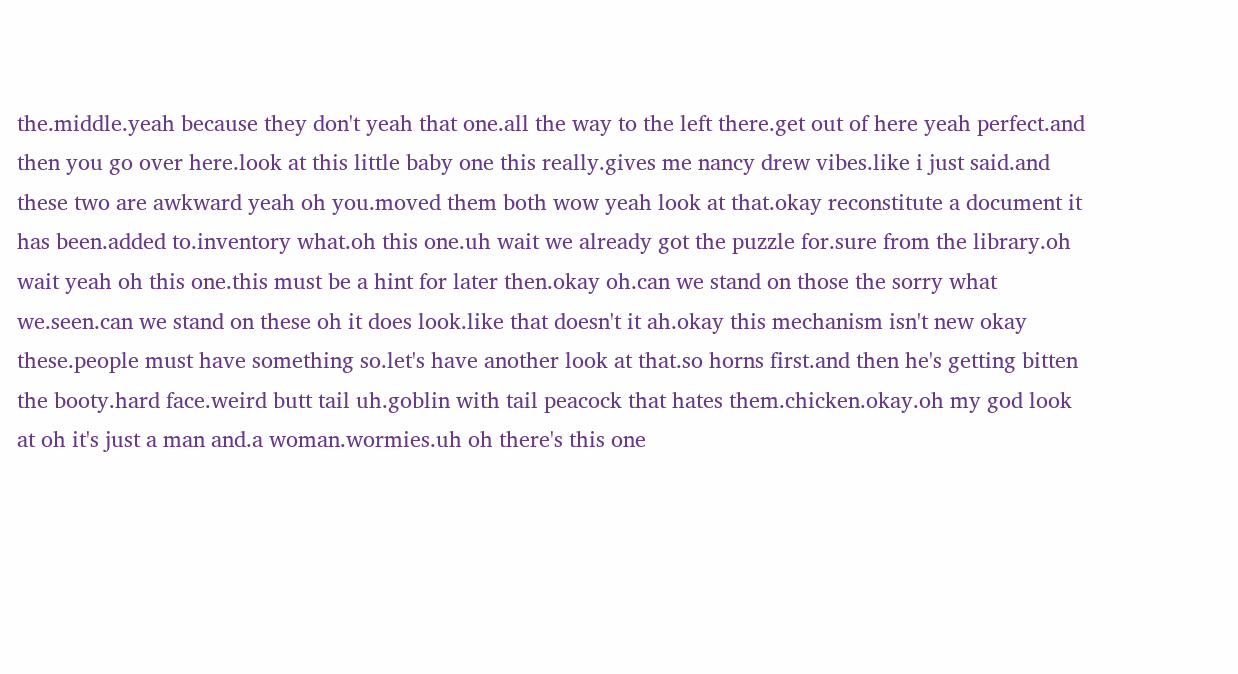the.middle.yeah because they don't yeah that one.all the way to the left there.get out of here yeah perfect.and then you go over here.look at this little baby one this really.gives me nancy drew vibes.like i just said.and these two are awkward yeah oh you.moved them both wow yeah look at that.okay reconstitute a document it has been.added to.inventory what.oh this one.uh wait we already got the puzzle for.sure from the library.oh wait yeah oh this one.this must be a hint for later then.okay oh.can we stand on those the sorry what we.seen.can we stand on these oh it does look.like that doesn't it ah.okay this mechanism isn't new okay these.people must have something so.let's have another look at that.so horns first.and then he's getting bitten the booty.hard face.weird butt tail uh.goblin with tail peacock that hates them.chicken.okay.oh my god look at oh it's just a man and.a woman.wormies.uh oh there's this one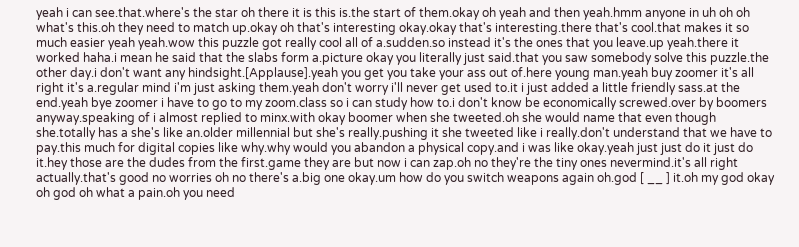yeah i can see.that.where's the star oh there it is this is.the start of them.okay oh yeah and then yeah.hmm anyone in uh oh oh what's this.oh they need to match up.okay oh that's interesting okay.okay that's interesting.there that's cool.that makes it so much easier yeah yeah.wow this puzzle got really cool all of a.sudden.so instead it's the ones that you leave.up yeah.there it worked haha.i mean he said that the slabs form a.picture okay you literally just said.that you saw somebody solve this puzzle.the other day.i don't want any hindsight.[Applause].yeah you get you take your ass out of.here young man.yeah buy zoomer it's all right it's a.regular mind i'm just asking them.yeah don't worry i'll never get used to.it i just added a little friendly sass.at the end.yeah bye zoomer i have to go to my zoom.class so i can study how to.i don't know be economically screwed.over by boomers anyway.speaking of i almost replied to minx.with okay boomer when she tweeted.oh she would name that even though she.totally has a she's like an.older millennial but she's really.pushing it she tweeted like i really.don't understand that we have to pay.this much for digital copies like why.why would you abandon a physical copy.and i was like okay.yeah just just do it just do it.hey those are the dudes from the first.game they are but now i can zap.oh no they're the tiny ones nevermind.it's all right actually.that's good no worries oh no there's a.big one okay.um how do you switch weapons again oh.god [ __ ] it.oh my god okay oh god oh what a pain.oh you need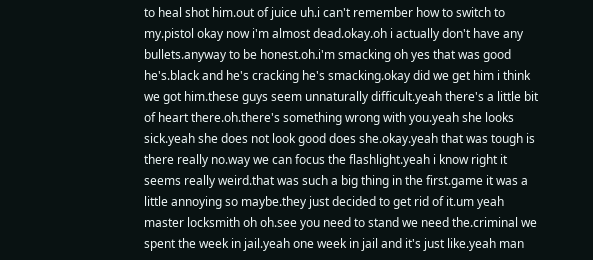to heal shot him.out of juice uh.i can't remember how to switch to my.pistol okay now i'm almost dead.okay.oh i actually don't have any bullets.anyway to be honest.oh.i'm smacking oh yes that was good he's.black and he's cracking he's smacking.okay did we get him i think we got him.these guys seem unnaturally difficult.yeah there's a little bit of heart there.oh.there's something wrong with you.yeah she looks sick.yeah she does not look good does she.okay.yeah that was tough is there really no.way we can focus the flashlight.yeah i know right it seems really weird.that was such a big thing in the first.game it was a little annoying so maybe.they just decided to get rid of it.um yeah master locksmith oh oh.see you need to stand we need the.criminal we spent the week in jail.yeah one week in jail and it's just like.yeah man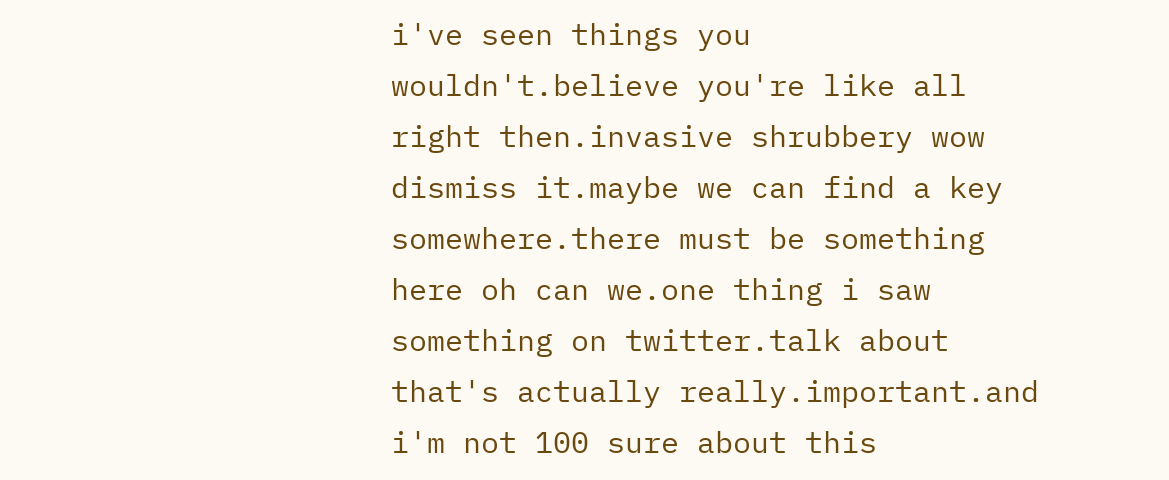i've seen things you wouldn't.believe you're like all right then.invasive shrubbery wow dismiss it.maybe we can find a key somewhere.there must be something here oh can we.one thing i saw something on twitter.talk about that's actually really.important.and i'm not 100 sure about this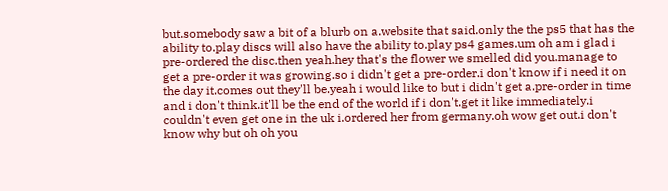but.somebody saw a bit of a blurb on a.website that said.only the the ps5 that has the ability to.play discs will also have the ability to.play ps4 games.um oh am i glad i pre-ordered the disc.then yeah.hey that's the flower we smelled did you.manage to get a pre-order it was growing.so i didn't get a pre-order.i don't know if i need it on the day it.comes out they'll be.yeah i would like to but i didn't get a.pre-order in time and i don't think.it'll be the end of the world if i don't.get it like immediately.i couldn't even get one in the uk i.ordered her from germany.oh wow get out.i don't know why but oh oh you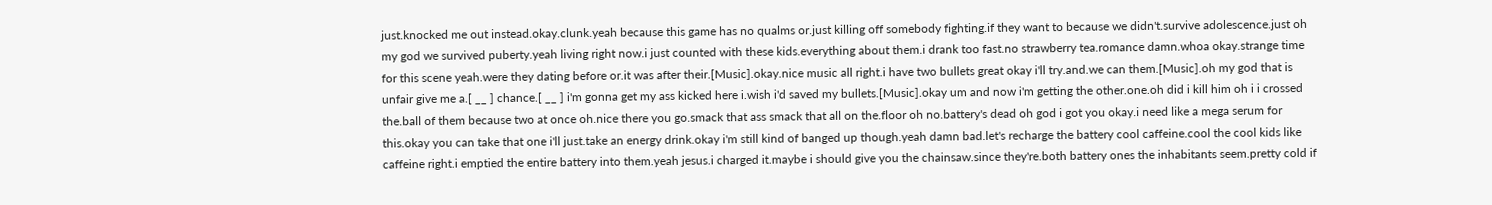just.knocked me out instead.okay.clunk.yeah because this game has no qualms or.just killing off somebody fighting.if they want to because we didn't.survive adolescence.just oh my god we survived puberty.yeah living right now.i just counted with these kids.everything about them.i drank too fast.no strawberry tea.romance damn.whoa okay.strange time for this scene yeah.were they dating before or.it was after their.[Music].okay.nice music all right.i have two bullets great okay i'll try.and.we can them.[Music].oh my god that is unfair give me a.[ __ ] chance.[ __ ] i'm gonna get my ass kicked here i.wish i'd saved my bullets.[Music].okay um and now i'm getting the other.one.oh did i kill him oh i i crossed the.ball of them because two at once oh.nice there you go.smack that ass smack that all on the.floor oh no.battery's dead oh god i got you okay.i need like a mega serum for this.okay you can take that one i'll just.take an energy drink.okay i'm still kind of banged up though.yeah damn bad.let's recharge the battery cool caffeine.cool the cool kids like caffeine right.i emptied the entire battery into them.yeah jesus.i charged it.maybe i should give you the chainsaw.since they're.both battery ones the inhabitants seem.pretty cold if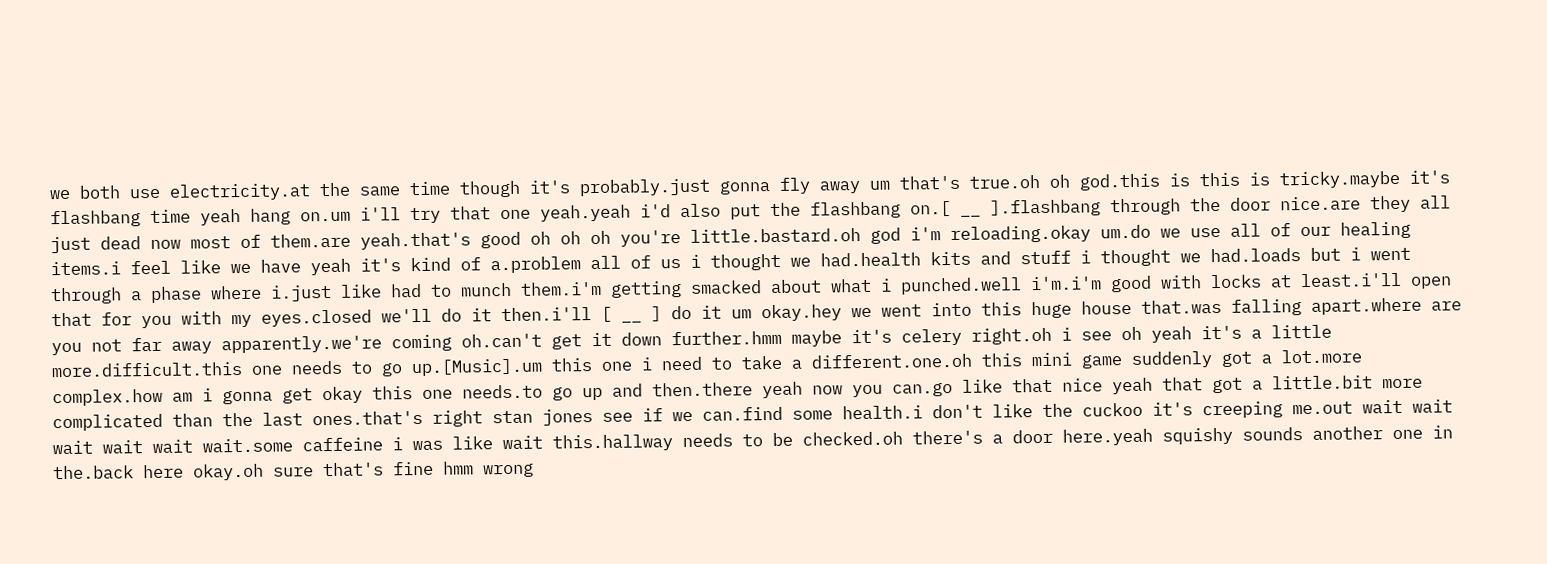we both use electricity.at the same time though it's probably.just gonna fly away um that's true.oh oh god.this is this is tricky.maybe it's flashbang time yeah hang on.um i'll try that one yeah.yeah i'd also put the flashbang on.[ __ ].flashbang through the door nice.are they all just dead now most of them.are yeah.that's good oh oh oh you're little.bastard.oh god i'm reloading.okay um.do we use all of our healing items.i feel like we have yeah it's kind of a.problem all of us i thought we had.health kits and stuff i thought we had.loads but i went through a phase where i.just like had to munch them.i'm getting smacked about what i punched.well i'm.i'm good with locks at least.i'll open that for you with my eyes.closed we'll do it then.i'll [ __ ] do it um okay.hey we went into this huge house that.was falling apart.where are you not far away apparently.we're coming oh.can't get it down further.hmm maybe it's celery right.oh i see oh yeah it's a little more.difficult.this one needs to go up.[Music].um this one i need to take a different.one.oh this mini game suddenly got a lot.more complex.how am i gonna get okay this one needs.to go up and then.there yeah now you can.go like that nice yeah that got a little.bit more complicated than the last ones.that's right stan jones see if we can.find some health.i don't like the cuckoo it's creeping me.out wait wait wait wait wait wait.some caffeine i was like wait this.hallway needs to be checked.oh there's a door here.yeah squishy sounds another one in the.back here okay.oh sure that's fine hmm wrong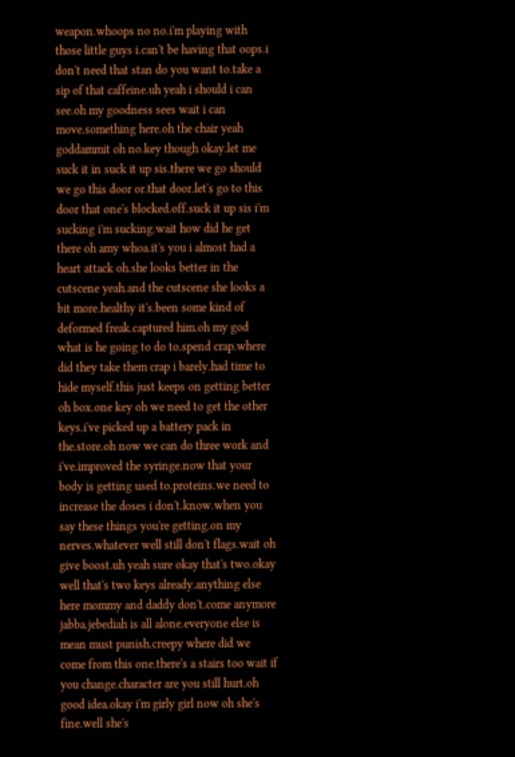weapon.whoops no no.i'm playing with those little guys i.can't be having that oops.i don't need that stan do you want to.take a sip of that caffeine.uh yeah i should i can see.oh my goodness sees wait i can move.something here.oh the chair yeah goddammit oh no.key though okay.let me suck it in suck it up sis.there we go should we go this door or.that door.let's go to this door that one's blocked.off.suck it up sis i'm sucking i'm sucking.wait how did he get there oh amy whoa.it's you i almost had a heart attack oh.she looks better in the cutscene yeah.and the cutscene she looks a bit more.healthy it's.been some kind of deformed freak.captured him.oh my god what is he going to do to.spend crap.where did they take them crap i barely.had time to hide myself.this just keeps on getting better oh box.one key oh we need to get the other keys.i've picked up a battery pack in the.store.oh now we can do three work and i've.improved the syringe.now that your body is getting used to.proteins.we need to increase the doses i don't.know.when you say these things you're getting.on my nerves.whatever well still don't flags.wait oh give boost.uh yeah sure okay that's two.okay well that's two keys already.anything else here mommy and daddy don't.come anymore jabba.jebediah is all alone.everyone else is mean must punish.creepy where did we come from this one.there's a stairs too wait if you change.character are you still hurt.oh good idea.okay i'm girly girl now oh she's fine.well she's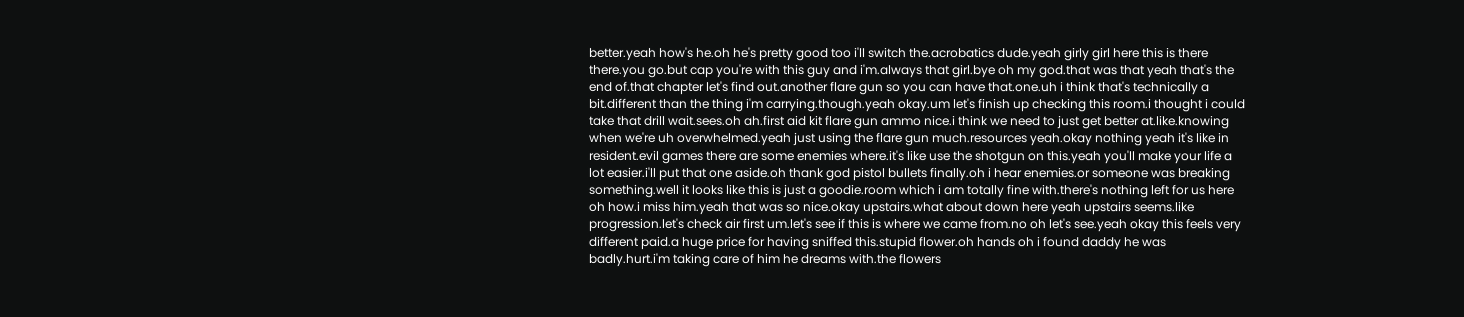better.yeah how's he.oh he's pretty good too i'll switch the.acrobatics dude.yeah girly girl here this is there there.you go.but cap you're with this guy and i'm.always that girl.bye oh my god.that was that yeah that's the end of.that chapter let's find out.another flare gun so you can have that.one.uh i think that's technically a bit.different than the thing i'm carrying.though.yeah okay.um let's finish up checking this room.i thought i could take that drill wait.sees.oh ah.first aid kit flare gun ammo nice.i think we need to just get better at.like.knowing when we're uh overwhelmed.yeah just using the flare gun much.resources yeah.okay nothing yeah it's like in resident.evil games there are some enemies where.it's like use the shotgun on this.yeah you'll make your life a lot easier.i'll put that one aside.oh thank god pistol bullets finally.oh i hear enemies.or someone was breaking something.well it looks like this is just a goodie.room which i am totally fine with.there's nothing left for us here oh how.i miss him.yeah that was so nice.okay upstairs.what about down here yeah upstairs seems.like progression.let's check air first um.let's see if this is where we came from.no oh let's see.yeah okay this feels very different paid.a huge price for having sniffed this.stupid flower.oh hands oh i found daddy he was badly.hurt.i'm taking care of him he dreams with.the flowers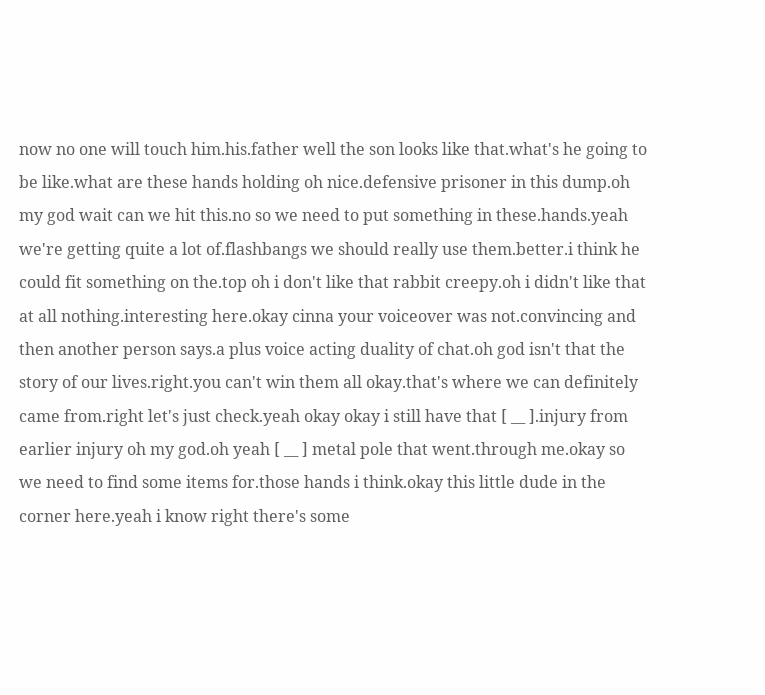now no one will touch him.his.father well the son looks like that.what's he going to be like.what are these hands holding oh nice.defensive prisoner in this dump.oh my god wait can we hit this.no so we need to put something in these.hands.yeah we're getting quite a lot of.flashbangs we should really use them.better.i think he could fit something on the.top oh i don't like that rabbit creepy.oh i didn't like that at all nothing.interesting here.okay cinna your voiceover was not.convincing and then another person says.a plus voice acting duality of chat.oh god isn't that the story of our lives.right.you can't win them all okay.that's where we can definitely came from.right let's just check.yeah okay okay i still have that [ __ ].injury from earlier injury oh my god.oh yeah [ __ ] metal pole that went.through me.okay so we need to find some items for.those hands i think.okay this little dude in the corner here.yeah i know right there's some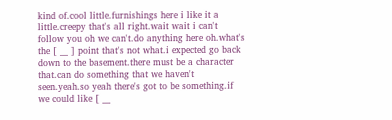kind of.cool little.furnishings here i like it a little.creepy that's all right.wait wait i can't follow you oh we can't.do anything here oh.what's the [ __ ] point that's not what.i expected go back down to the basement.there must be a character that.can do something that we haven't seen.yeah.so yeah there's got to be something.if we could like [ __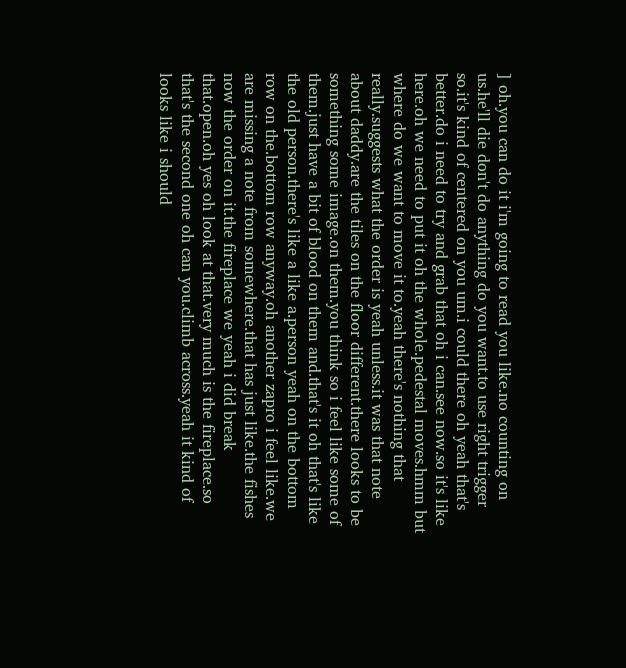] oh.you can do it i'm going to read you like.no counting on us.he'll die don't do anything do you want.to use right trigger so.it's kind of centered on you um.i could there oh yeah that's better.do i need to try and grab that oh i can.see now.so it's like here.oh we need to put it oh the whole.pedestal moves.hmm but where do we want to move it to.yeah there's nothing that really.suggests what the order is yeah unless.it was that note about daddy.are the tiles on the floor different.there looks to be something some image.on them.you think so i feel like some of them.just have a bit of blood on them and.that's it oh that's like the old person.there's like a like a.person yeah on the bottom row on the.bottom row anyway.oh another zapro i feel like.we are missing a note from somewhere.that has just like.the fishes now the order on it.the fireplace we yeah i did break that.open.oh yes oh look at that.very much is the fireplace.so that's the second one oh can you.climb across.yeah it kind of looks like i should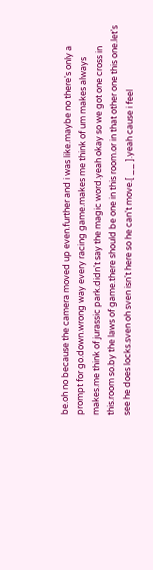be.oh no because the camera moved up even.further and i was like.maybe no there's only a prompt for go.down.wrong way every racing game.makes me think of um makes always makes.me think of jurassic park.didn't say the magic word.yeah okay so we got one cross in this.room so.by the laws of game.there should be one in this room.or in that other one this one.let's see he does locks.sven oh sven isn't here so he can't move.[ __ ].yeah cause i feel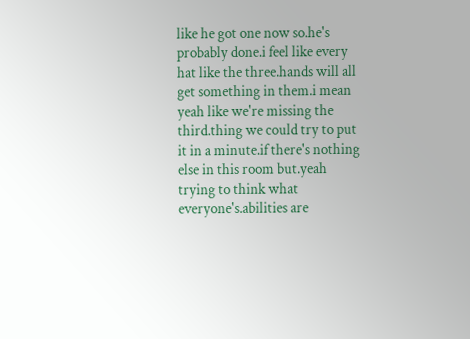like he got one now so.he's probably done.i feel like every hat like the three.hands will all get something in them.i mean yeah like we're missing the third.thing we could try to put it in a minute.if there's nothing else in this room but.yeah trying to think what everyone's.abilities are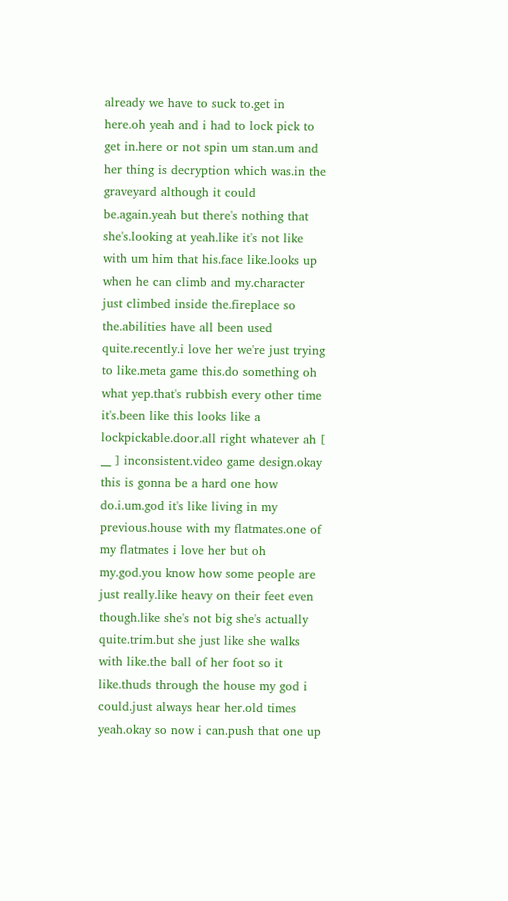already we have to suck to.get in here.oh yeah and i had to lock pick to get in.here or not spin um stan.um and her thing is decryption which was.in the graveyard although it could be.again.yeah but there's nothing that she's.looking at yeah.like it's not like with um him that his.face like.looks up when he can climb and my.character just climbed inside the.fireplace so the.abilities have all been used quite.recently.i love her we're just trying to like.meta game this.do something oh what yep.that's rubbish every other time it's.been like this looks like a lockpickable.door.all right whatever ah [ __ ] inconsistent.video game design.okay this is gonna be a hard one how do.i.um.god it's like living in my previous.house with my flatmates.one of my flatmates i love her but oh my.god.you know how some people are just really.like heavy on their feet even though.like she's not big she's actually quite.trim.but she just like she walks with like.the ball of her foot so it like.thuds through the house my god i could.just always hear her.old times yeah.okay so now i can.push that one up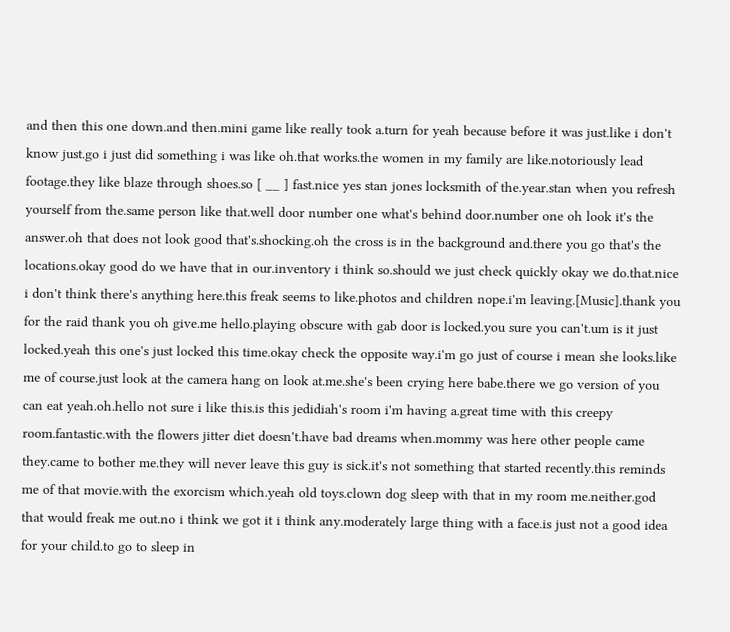and then this one down.and then.mini game like really took a.turn for yeah because before it was just.like i don't know just.go i just did something i was like oh.that works.the women in my family are like.notoriously lead footage.they like blaze through shoes.so [ __ ] fast.nice yes stan jones locksmith of the.year.stan when you refresh yourself from the.same person like that.well door number one what's behind door.number one oh look it's the answer.oh that does not look good that's.shocking.oh the cross is in the background and.there you go that's the locations.okay good do we have that in our.inventory i think so.should we just check quickly okay we do.that.nice i don't think there's anything here.this freak seems to like.photos and children nope.i'm leaving.[Music].thank you for the raid thank you oh give.me hello.playing obscure with gab door is locked.you sure you can't.um is it just locked.yeah this one's just locked this time.okay check the opposite way.i'm go just of course i mean she looks.like me of course.just look at the camera hang on look at.me.she's been crying here babe.there we go version of you can eat yeah.oh.hello not sure i like this.is this jedidiah's room i'm having a.great time with this creepy room.fantastic.with the flowers jitter diet doesn't.have bad dreams when.mommy was here other people came they.came to bother me.they will never leave this guy is sick.it's not something that started recently.this reminds me of that movie.with the exorcism which.yeah old toys.clown dog sleep with that in my room me.neither.god that would freak me out.no i think we got it i think any.moderately large thing with a face.is just not a good idea for your child.to go to sleep in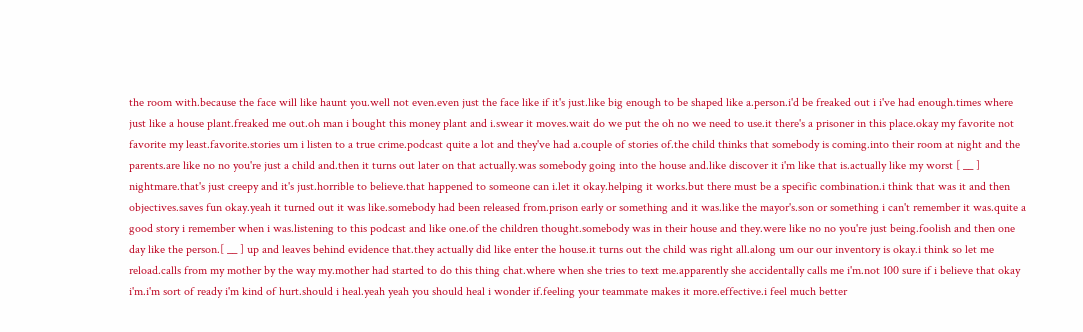the room with.because the face will like haunt you.well not even.even just the face like if it's just.like big enough to be shaped like a.person.i'd be freaked out i i've had enough.times where just like a house plant.freaked me out.oh man i bought this money plant and i.swear it moves.wait do we put the oh no we need to use.it there's a prisoner in this place.okay my favorite not favorite my least.favorite.stories um i listen to a true crime.podcast quite a lot and they've had a.couple of stories of.the child thinks that somebody is coming.into their room at night and the parents.are like no no you're just a child and.then it turns out later on that actually.was somebody going into the house and.like discover it i'm like that is.actually like my worst [ __ ] nightmare.that's just creepy and it's just.horrible to believe.that happened to someone can i.let it okay.helping it works.but there must be a specific combination.i think that was it and then objectives.saves fun okay.yeah it turned out it was like.somebody had been released from.prison early or something and it was.like the mayor's.son or something i can't remember it was.quite a good story i remember when i was.listening to this podcast and like one.of the children thought.somebody was in their house and they.were like no no you're just being.foolish and then one day like the person.[ __ ] up and leaves behind evidence that.they actually did like enter the house.it turns out the child was right all.along um our our inventory is okay.i think so let me reload.calls from my mother by the way my.mother had started to do this thing chat.where when she tries to text me.apparently she accidentally calls me i'm.not 100 sure if i believe that okay i'm.i'm sort of ready i'm kind of hurt.should i heal.yeah yeah you should heal i wonder if.feeling your teammate makes it more.effective.i feel much better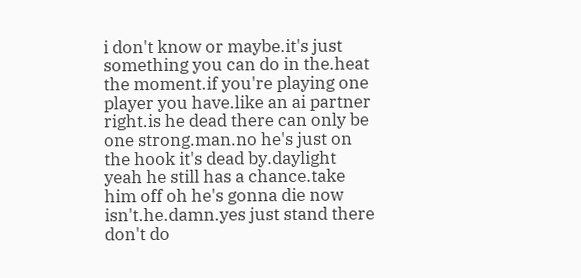i don't know or maybe.it's just something you can do in the.heat the moment.if you're playing one player you have.like an ai partner right.is he dead there can only be one strong.man.no he's just on the hook it's dead by.daylight yeah he still has a chance.take him off oh he's gonna die now isn't.he.damn.yes just stand there don't do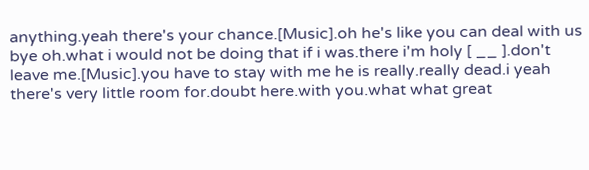anything.yeah there's your chance.[Music].oh he's like you can deal with us bye oh.what i would not be doing that if i was.there i'm holy [ __ ].don't leave me.[Music].you have to stay with me he is really.really dead.i yeah there's very little room for.doubt here.with you.what what great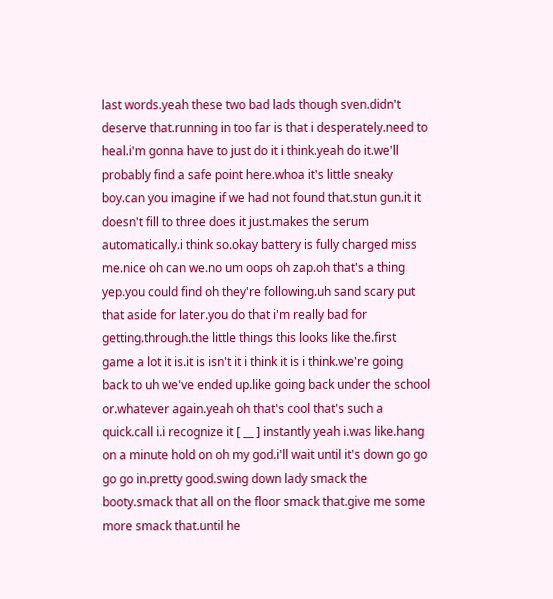last words.yeah these two bad lads though sven.didn't deserve that.running in too far is that i desperately.need to heal.i'm gonna have to just do it i think.yeah do it.we'll probably find a safe point here.whoa it's little sneaky boy.can you imagine if we had not found that.stun gun.it it doesn't fill to three does it just.makes the serum automatically.i think so.okay battery is fully charged miss me.nice oh can we.no um oops oh zap.oh that's a thing yep.you could find oh they're following.uh sand scary put that aside for later.you do that i'm really bad for getting.through.the little things this looks like the.first game a lot it is.it is isn't it i think it is i think.we're going back to uh we've ended up.like going back under the school or.whatever again.yeah oh that's cool that's such a quick.call i.i recognize it [ __ ] instantly yeah i.was like.hang on a minute hold on oh my god.i'll wait until it's down go go go go in.pretty good.swing down lady smack the booty.smack that all on the floor smack that.give me some more smack that.until he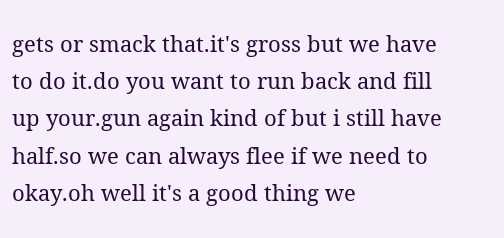gets or smack that.it's gross but we have to do it.do you want to run back and fill up your.gun again kind of but i still have half.so we can always flee if we need to okay.oh well it's a good thing we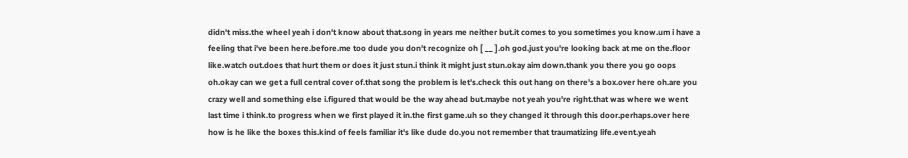didn't miss.the wheel yeah i don't know about that.song in years me neither but.it comes to you sometimes you know.um i have a feeling that i've been here.before.me too dude you don't recognize oh [ __ ].oh god.just you're looking back at me on the.floor like.watch out.does that hurt them or does it just stun.i think it might just stun.okay aim down.thank you there you go oops oh.okay can we get a full central cover of.that song the problem is let's.check this out hang on there's a box.over here oh.are you crazy well and something else i.figured that would be the way ahead but.maybe not yeah you're right.that was where we went last time i think.to progress when we first played it in.the first game.uh so they changed it through this door.perhaps.over here how is he like the boxes this.kind of feels familiar it's like dude do.you not remember that traumatizing life.event.yeah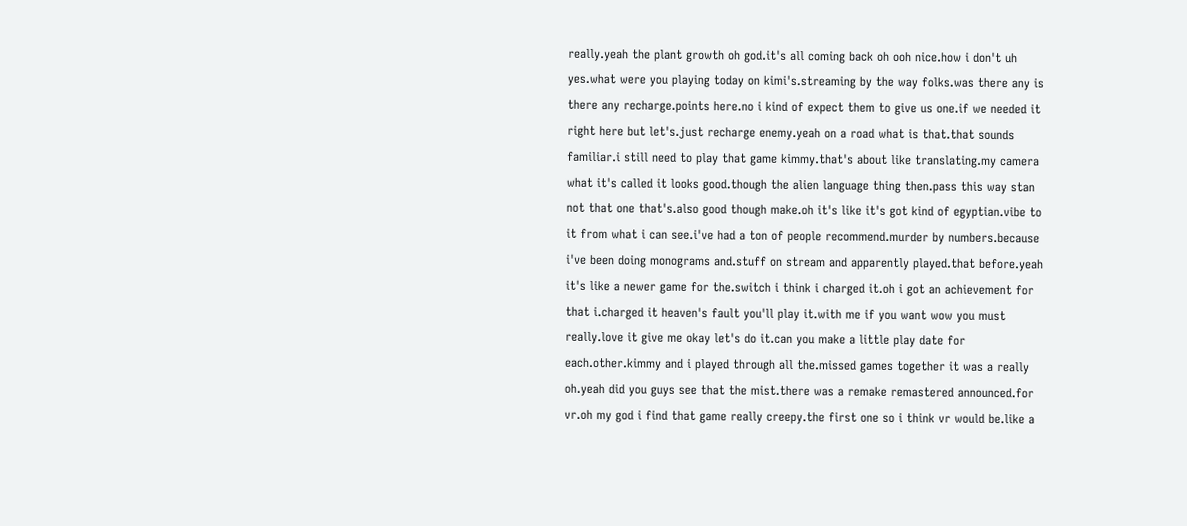really.yeah the plant growth oh god.it's all coming back oh ooh nice.how i don't uh yes.what were you playing today on kimi's.streaming by the way folks.was there any is there any recharge.points here.no i kind of expect them to give us one.if we needed it right here but let's.just recharge enemy.yeah on a road what is that.that sounds familiar.i still need to play that game kimmy.that's about like translating.my camera what it's called it looks good.though the alien language thing then.pass this way stan not that one that's.also good though make.oh it's like it's got kind of egyptian.vibe to it from what i can see.i've had a ton of people recommend.murder by numbers.because i've been doing monograms and.stuff on stream and apparently played.that before.yeah it's like a newer game for the.switch i think i charged it.oh i got an achievement for that i.charged it heaven's fault you'll play it.with me if you want wow you must really.love it give me okay let's do it.can you make a little play date for each.other.kimmy and i played through all the.missed games together it was a really oh.yeah did you guys see that the mist.there was a remake remastered announced.for vr.oh my god i find that game really creepy.the first one so i think vr would be.like a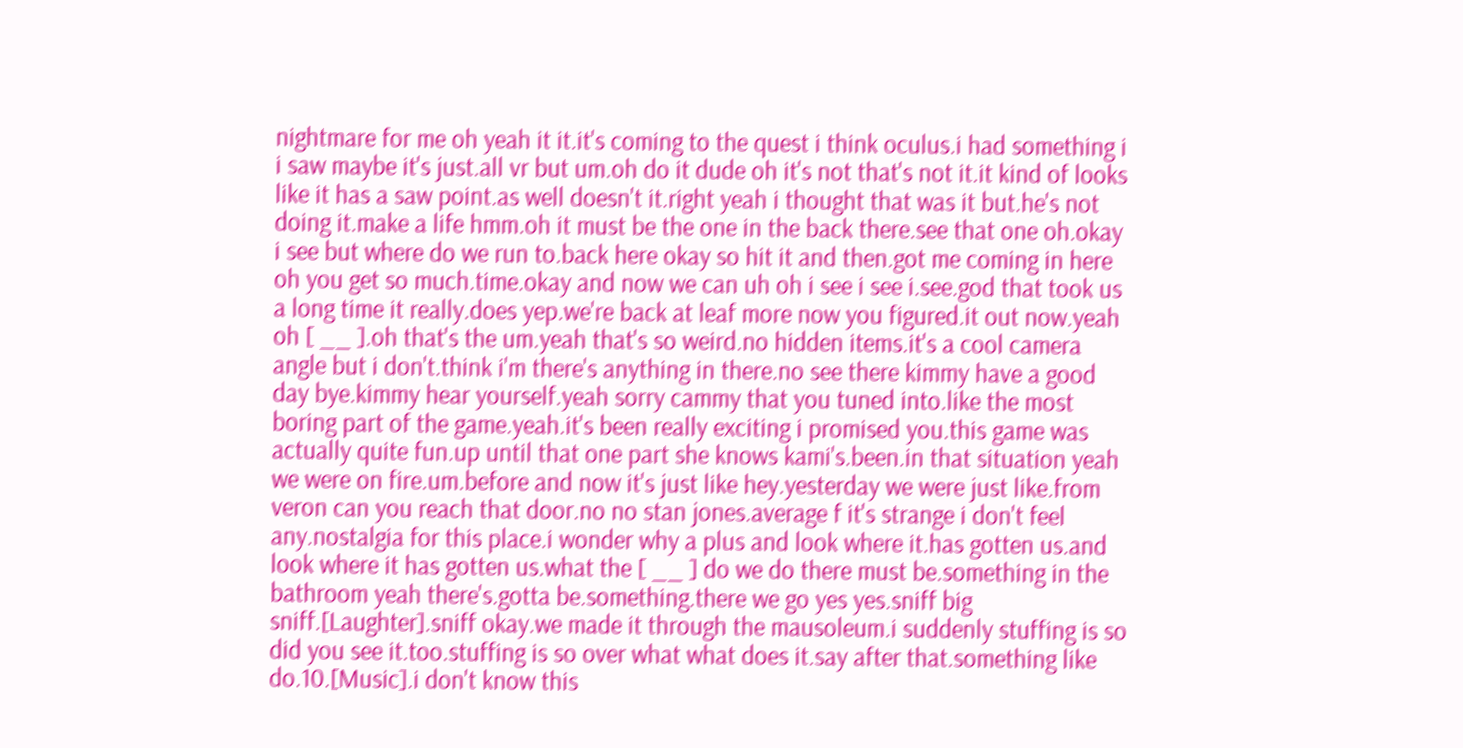nightmare for me oh yeah it it.it's coming to the quest i think oculus.i had something i i saw maybe it's just.all vr but um.oh do it dude oh it's not that's not it.it kind of looks like it has a saw point.as well doesn't it.right yeah i thought that was it but.he's not doing it.make a life hmm.oh it must be the one in the back there.see that one oh.okay i see but where do we run to.back here okay so hit it and then.got me coming in here oh you get so much.time.okay and now we can uh oh i see i see i.see.god that took us a long time it really.does yep.we're back at leaf more now you figured.it out now.yeah oh [ __ ].oh that's the um.yeah that's so weird.no hidden items.it's a cool camera angle but i don't.think i'm there's anything in there.no see there kimmy have a good day bye.kimmy hear yourself.yeah sorry cammy that you tuned into.like the most boring part of the game.yeah.it's been really exciting i promised you.this game was actually quite fun.up until that one part she knows kami's.been.in that situation yeah we were on fire.um.before and now it's just like hey.yesterday we were just like.from veron can you reach that door.no no stan jones.average f it's strange i don't feel any.nostalgia for this place.i wonder why a plus and look where it.has gotten us.and look where it has gotten us.what the [ __ ] do we do there must be.something in the bathroom yeah there's.gotta be.something.there we go yes yes.sniff big sniff.[Laughter].sniff okay.we made it through the mausoleum.i suddenly stuffing is so did you see it.too.stuffing is so over what what does it.say after that.something like do.10.[Music].i don't know this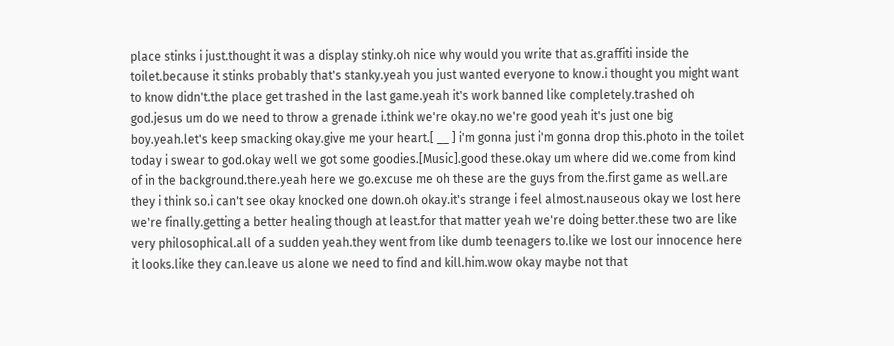place stinks i just.thought it was a display stinky.oh nice why would you write that as.graffiti inside the toilet.because it stinks probably that's stanky.yeah you just wanted everyone to know.i thought you might want to know didn't.the place get trashed in the last game.yeah it's work banned like completely.trashed oh god.jesus um do we need to throw a grenade i.think we're okay.no we're good yeah it's just one big boy.yeah.let's keep smacking okay.give me your heart.[ __ ] i'm gonna just i'm gonna drop this.photo in the toilet today i swear to god.okay well we got some goodies.[Music].good these.okay um where did we.come from kind of in the background.there.yeah here we go.excuse me oh these are the guys from the.first game as well.are they i think so.i can't see okay knocked one down.oh okay.it's strange i feel almost.nauseous okay we lost here we're finally.getting a better healing though at least.for that matter yeah we're doing better.these two are like very philosophical.all of a sudden yeah.they went from like dumb teenagers to.like we lost our innocence here it looks.like they can.leave us alone we need to find and kill.him.wow okay maybe not that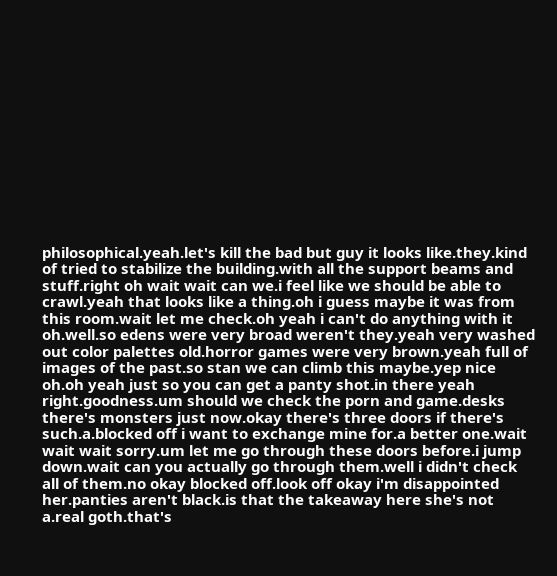philosophical.yeah.let's kill the bad but guy it looks like.they.kind of tried to stabilize the building.with all the support beams and stuff.right oh wait wait can we.i feel like we should be able to crawl.yeah that looks like a thing.oh i guess maybe it was from this room.wait let me check.oh yeah i can't do anything with it oh.well.so edens were very broad weren't they.yeah very washed out color palettes old.horror games were very brown.yeah full of images of the past.so stan we can climb this maybe.yep nice oh.oh yeah just so you can get a panty shot.in there yeah right.goodness.um should we check the porn and game.desks there's monsters just now.okay there's three doors if there's such.a.blocked off i want to exchange mine for.a better one.wait wait wait sorry.um let me go through these doors before.i jump down.wait can you actually go through them.well i didn't check all of them.no okay blocked off.look off okay i'm disappointed her.panties aren't black.is that the takeaway here she's not a.real goth.that's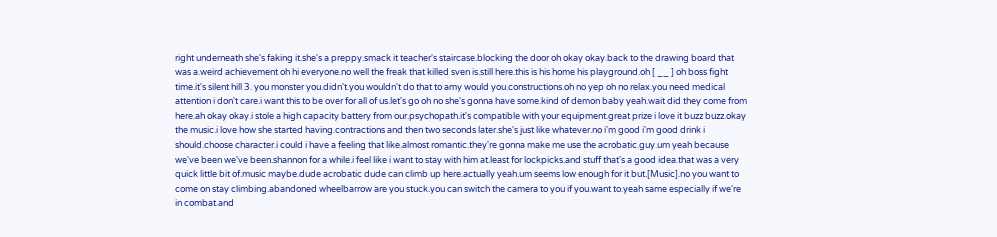right underneath she's faking it.she's a preppy.smack it teacher's staircase.blocking the door oh okay okay.back to the drawing board that was a.weird achievement oh hi everyone.no well the freak that killed sven is.still here.this is his home his playground.oh [ __ ] oh boss fight time.it's silent hill 3. you monster you.didn't.you wouldn't do that to amy would you.constructions.oh no yep oh no relax.you need medical attention i don't care.i want this to be over for all of us.let's go oh no she's gonna have some.kind of demon baby yeah.wait did they come from here.ah okay okay.i stole a high capacity battery from our.psychopath.it's compatible with your equipment.great prize i love it buzz buzz.okay the music.i love how she started having.contractions and then two seconds later.she's just like whatever.no i'm good i'm good drink i should.choose character.i could i have a feeling that like.almost romantic.they're gonna make me use the acrobatic.guy.um yeah because we've been we've been.shannon for a while.i feel like i want to stay with him at.least for lockpicks.and stuff that's a good idea.that was a very quick little bit of.music maybe.dude acrobatic dude can climb up here.actually yeah.um seems low enough for it but.[Music].no you want to come on stay climbing.abandoned wheelbarrow are you stuck.you can switch the camera to you if you.want to.yeah same especially if we're in combat.and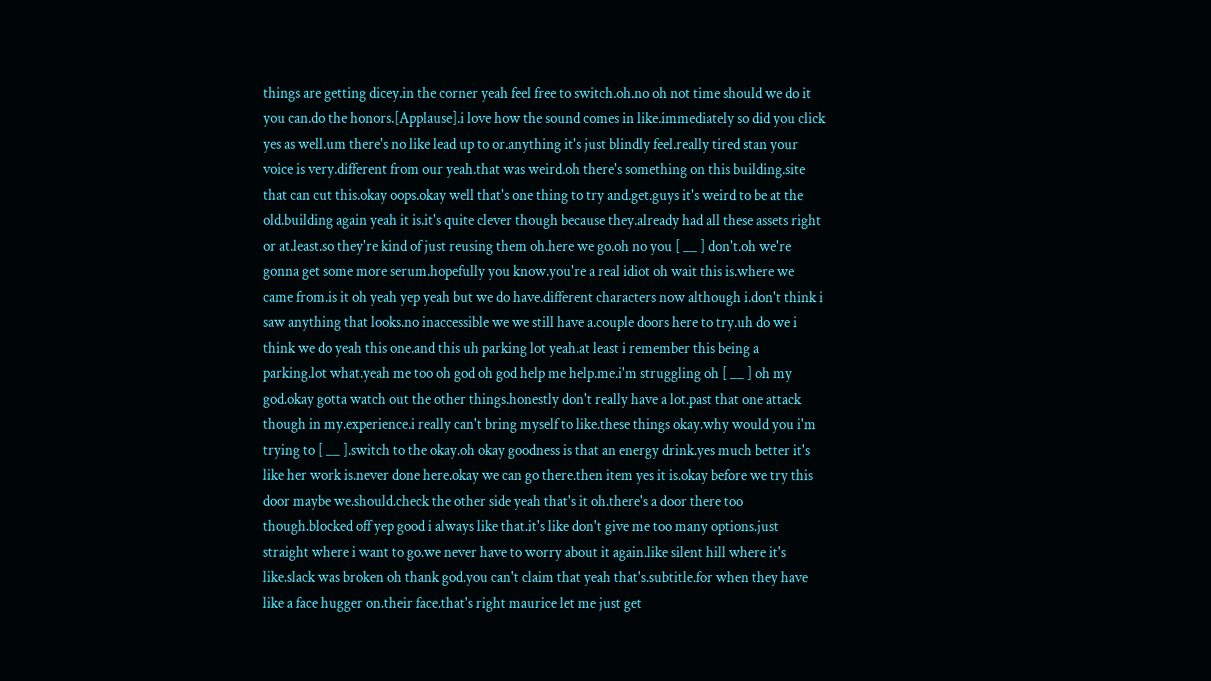things are getting dicey.in the corner yeah feel free to switch.oh.no oh not time should we do it you can.do the honors.[Applause].i love how the sound comes in like.immediately so did you click yes as well.um there's no like lead up to or.anything it's just blindly feel.really tired stan your voice is very.different from our yeah.that was weird.oh there's something on this building.site that can cut this.okay oops.okay well that's one thing to try and.get.guys it's weird to be at the old.building again yeah it is.it's quite clever though because they.already had all these assets right or at.least.so they're kind of just reusing them oh.here we go.oh no you [ __ ] don't.oh we're gonna get some more serum.hopefully you know.you're a real idiot oh wait this is.where we came from.is it oh yeah yep yeah but we do have.different characters now although i.don't think i saw anything that looks.no inaccessible we we still have a.couple doors here to try.uh do we i think we do yeah this one.and this uh parking lot yeah.at least i remember this being a parking.lot what.yeah me too oh god oh god help me help.me.i'm struggling oh [ __ ] oh my god.okay gotta watch out the other things.honestly don't really have a lot.past that one attack though in my.experience.i really can't bring myself to like.these things okay.why would you i'm trying to [ __ ].switch to the okay.oh okay goodness is that an energy drink.yes much better it's like her work is.never done here.okay we can go there.then item yes it is.okay before we try this door maybe we.should.check the other side yeah that's it oh.there's a door there too though.blocked off yep good i always like that.it's like don't give me too many options.just straight where i want to go.we never have to worry about it again.like silent hill where it's like.slack was broken oh thank god.you can't claim that yeah that's.subtitle.for when they have like a face hugger on.their face.that's right maurice let me just get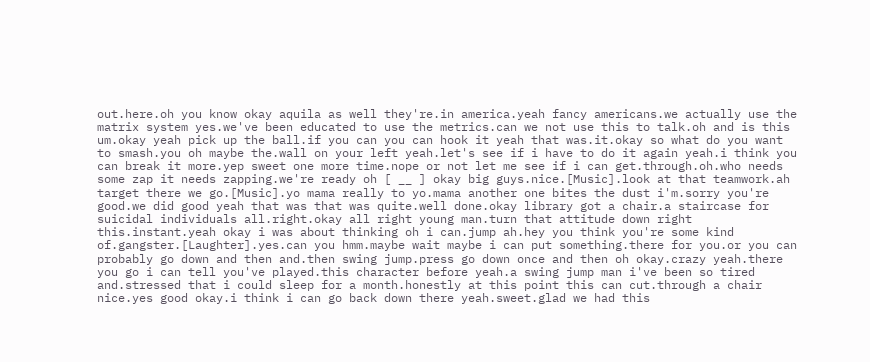out.here.oh you know okay aquila as well they're.in america.yeah fancy americans.we actually use the matrix system yes.we've been educated to use the metrics.can we not use this to talk.oh and is this um.okay yeah pick up the ball.if you can you can hook it yeah that was.it.okay so what do you want to smash.you oh maybe the.wall on your left yeah.let's see if i have to do it again yeah.i think you can break it more.yep sweet one more time.nope or not let me see if i can get.through.oh.who needs some zap it needs zapping.we're ready oh [ __ ] okay big guys.nice.[Music].look at that teamwork.ah target there we go.[Music].yo mama really to yo.mama another one bites the dust i'm.sorry you're good.we did good yeah that was that was quite.well done.okay library got a chair.a staircase for suicidal individuals all.right.okay all right young man.turn that attitude down right this.instant.yeah okay i was about thinking oh i can.jump ah.hey you think you're some kind of.gangster.[Laughter].yes.can you hmm.maybe wait maybe i can put something.there for you.or you can probably go down and then and.then swing jump.press go down once and then oh okay.crazy yeah.there you go i can tell you've played.this character before yeah.a swing jump man i've been so tired and.stressed that i could sleep for a month.honestly at this point this can cut.through a chair nice.yes good okay.i think i can go back down there yeah.sweet.glad we had this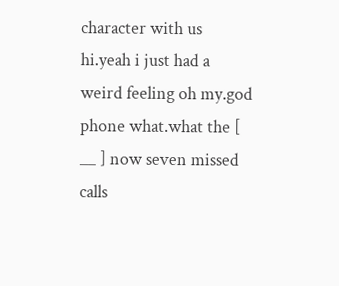character with us hi.yeah i just had a weird feeling oh my.god phone what.what the [ __ ] now seven missed calls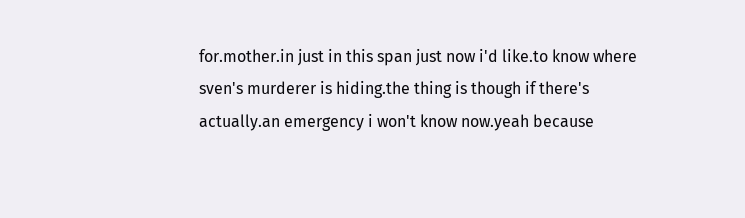for.mother.in just in this span just now i'd like.to know where sven's murderer is hiding.the thing is though if there's actually.an emergency i won't know now.yeah because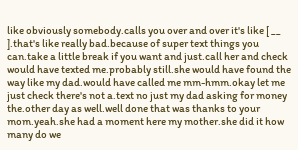like obviously somebody.calls you over and over it's like [ __ ].that's like really bad.because of super text things you can.take a little break if you want and just.call her and check would have texted me.probably still.she would have found the way like my dad.would have called me mm-hmm.okay let me just check there's not a.text no just my dad asking for money the.other day as well.well done that was thanks to your mom.yeah.she had a moment here my mother.she did it how many do we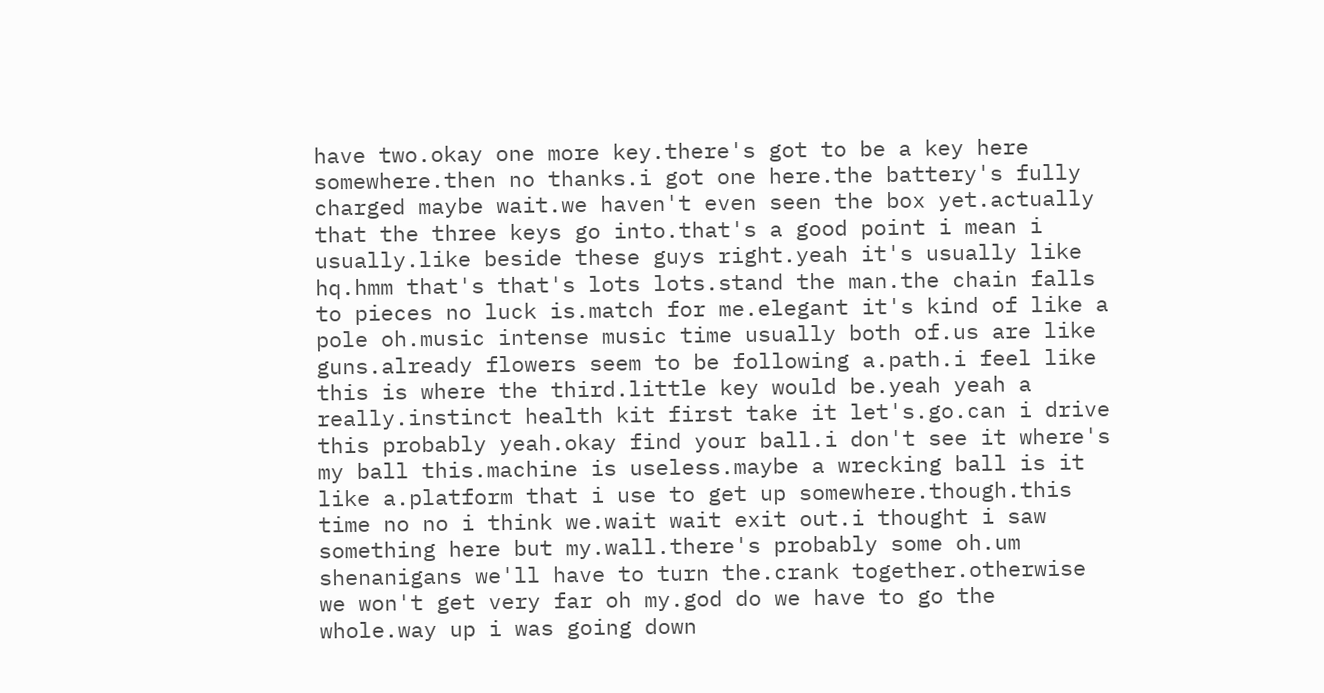have two.okay one more key.there's got to be a key here somewhere.then no thanks.i got one here.the battery's fully charged maybe wait.we haven't even seen the box yet.actually that the three keys go into.that's a good point i mean i usually.like beside these guys right.yeah it's usually like hq.hmm that's that's lots lots.stand the man.the chain falls to pieces no luck is.match for me.elegant it's kind of like a pole oh.music intense music time usually both of.us are like guns.already flowers seem to be following a.path.i feel like this is where the third.little key would be.yeah yeah a really.instinct health kit first take it let's.go.can i drive this probably yeah.okay find your ball.i don't see it where's my ball this.machine is useless.maybe a wrecking ball is it like a.platform that i use to get up somewhere.though.this time no no i think we.wait wait exit out.i thought i saw something here but my.wall.there's probably some oh.um shenanigans we'll have to turn the.crank together.otherwise we won't get very far oh my.god do we have to go the whole.way up i was going down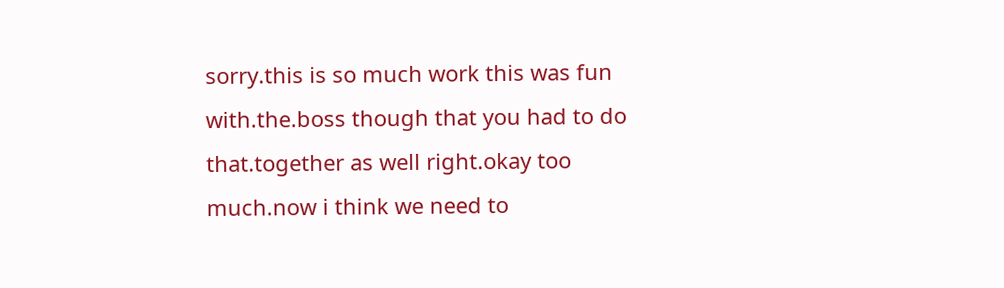sorry.this is so much work this was fun with.the.boss though that you had to do that.together as well right.okay too much.now i think we need to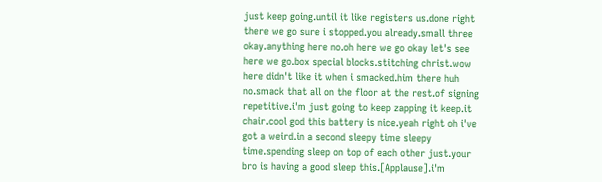just keep going.until it like registers us.done right there we go sure i stopped.you already.small three okay.anything here no.oh here we go okay let's see here we go.box special blocks.stitching christ.wow here didn't like it when i smacked.him there huh no.smack that all on the floor at the rest.of signing repetitive.i'm just going to keep zapping it keep.it chair.cool god this battery is nice.yeah right oh i've got a weird.in a second sleepy time sleepy time.spending sleep on top of each other just.your bro is having a good sleep this.[Applause].i'm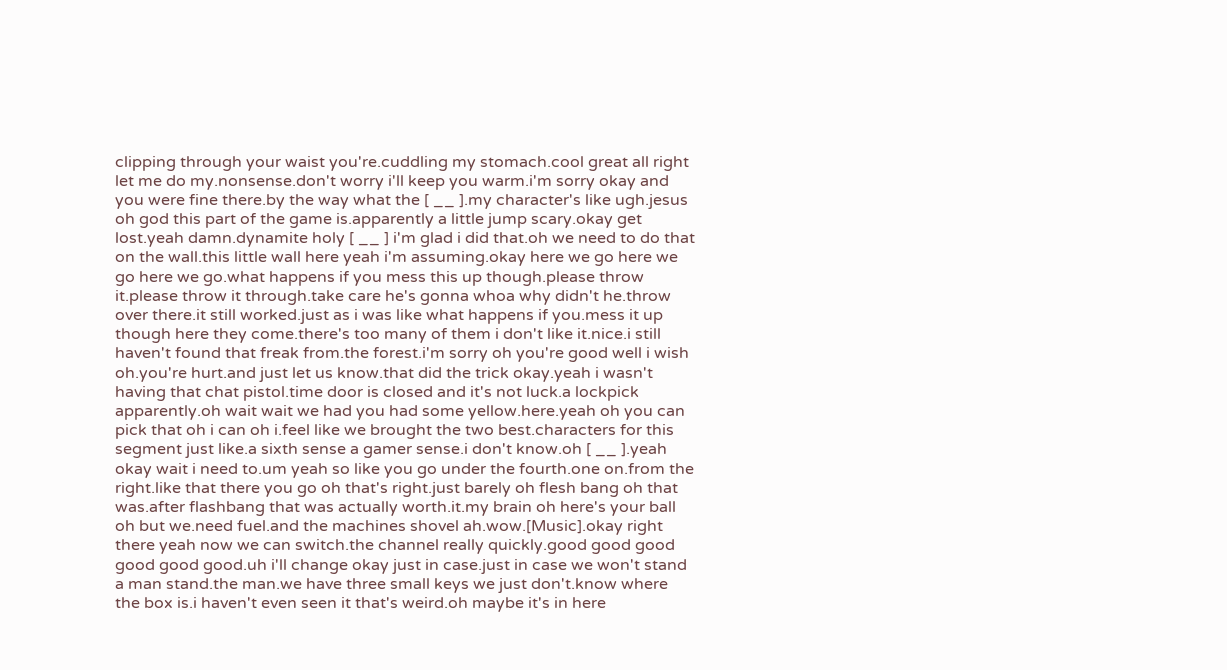clipping through your waist you're.cuddling my stomach.cool great all right let me do my.nonsense.don't worry i'll keep you warm.i'm sorry okay and you were fine there.by the way what the [ __ ].my character's like ugh.jesus oh god this part of the game is.apparently a little jump scary.okay get lost.yeah damn.dynamite holy [ __ ] i'm glad i did that.oh we need to do that on the wall.this little wall here yeah i'm assuming.okay here we go here we go here we go.what happens if you mess this up though.please throw it.please throw it through.take care he's gonna whoa why didn't he.throw over there.it still worked.just as i was like what happens if you.mess it up though here they come.there's too many of them i don't like it.nice.i still haven't found that freak from.the forest.i'm sorry oh you're good well i wish oh.you're hurt.and just let us know.that did the trick okay.yeah i wasn't having that chat pistol.time door is closed and it's not luck.a lockpick apparently.oh wait wait we had you had some yellow.here.yeah oh you can pick that oh i can oh i.feel like we brought the two best.characters for this segment just like.a sixth sense a gamer sense.i don't know.oh [ __ ].yeah okay wait i need to.um yeah so like you go under the fourth.one on.from the right.like that there you go oh that's right.just barely oh flesh bang oh that was.after flashbang that was actually worth.it.my brain oh here's your ball oh but we.need fuel.and the machines shovel ah.wow.[Music].okay right there yeah now we can switch.the channel really quickly.good good good good good good.uh i'll change okay just in case.just in case we won't stand a man stand.the man.we have three small keys we just don't.know where the box is.i haven't even seen it that's weird.oh maybe it's in here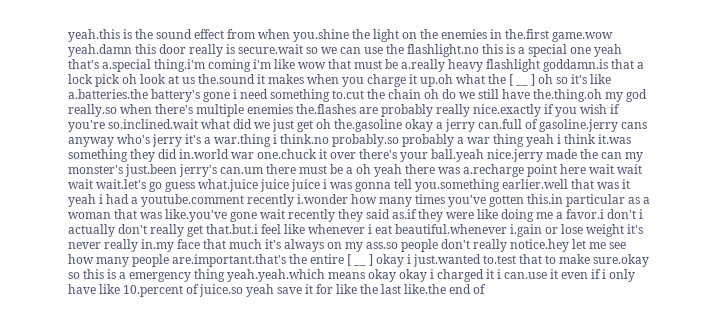yeah.this is the sound effect from when you.shine the light on the enemies in the.first game.wow yeah.damn this door really is secure.wait so we can use the flashlight.no this is a special one yeah that's a.special thing.i'm coming i'm like wow that must be a.really heavy flashlight goddamn.is that a lock pick oh look at us the.sound it makes when you charge it up.oh what the [ __ ] oh so it's like a.batteries.the battery's gone i need something to.cut the chain oh do we still have the.thing.oh my god really.so when there's multiple enemies the.flashes are probably really nice.exactly if you wish if you're so.inclined.wait what did we just get oh the.gasoline okay a jerry can.full of gasoline.jerry cans anyway who's jerry it's a war.thing i think.no probably.so probably a war thing yeah i think it.was something they did in.world war one.chuck it over there's your ball.yeah nice.jerry made the can my monster's just.been jerry's can.um there must be a oh yeah there was a.recharge point here wait wait wait wait.let's go guess what.juice juice juice i was gonna tell you.something earlier.well that was it yeah i had a youtube.comment recently i.wonder how many times you've gotten this.in particular as a woman that was like.you've gone wait recently they said as.if they were like doing me a favor.i don't i actually don't really get that.but.i feel like whenever i eat beautiful.whenever i.gain or lose weight it's never really in.my face that much it's always on my ass.so people don't really notice.hey let me see how many people are.important.that's the entire [ __ ] okay i just.wanted to.test that to make sure.okay so this is a emergency thing yeah.yeah.which means okay okay i charged it i can.use it even if i only have like 10.percent of juice.so yeah save it for like the last like.the end of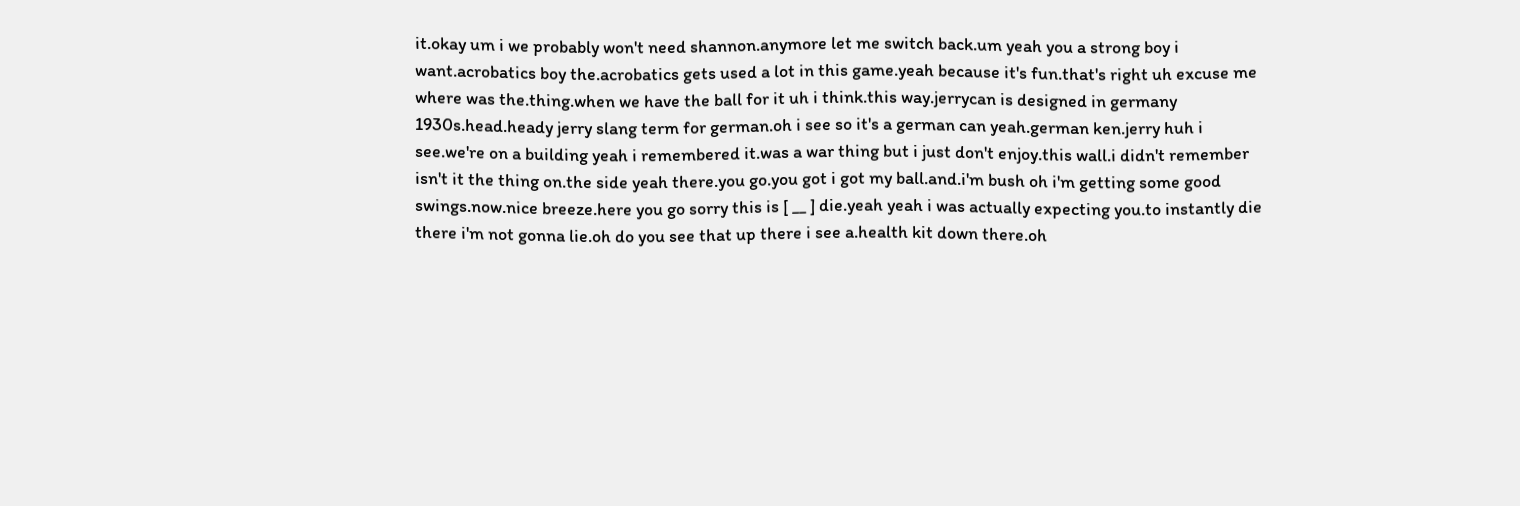it.okay um i we probably won't need shannon.anymore let me switch back.um yeah you a strong boy i want.acrobatics boy the.acrobatics gets used a lot in this game.yeah because it's fun.that's right uh excuse me where was the.thing.when we have the ball for it uh i think.this way.jerrycan is designed in germany 1930s.head.heady jerry slang term for german.oh i see so it's a german can yeah.german ken.jerry huh i see.we're on a building yeah i remembered it.was a war thing but i just don't enjoy.this wall.i didn't remember isn't it the thing on.the side yeah there.you go.you got i got my ball.and.i'm bush oh i'm getting some good swings.now.nice breeze.here you go sorry this is [ __ ] die.yeah yeah i was actually expecting you.to instantly die there i'm not gonna lie.oh do you see that up there i see a.health kit down there.oh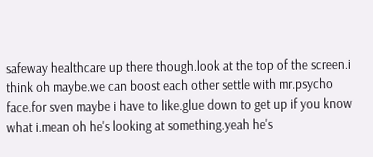safeway healthcare up there though.look at the top of the screen.i think oh maybe.we can boost each other settle with mr.psycho face.for sven maybe i have to like.glue down to get up if you know what i.mean oh he's looking at something.yeah he's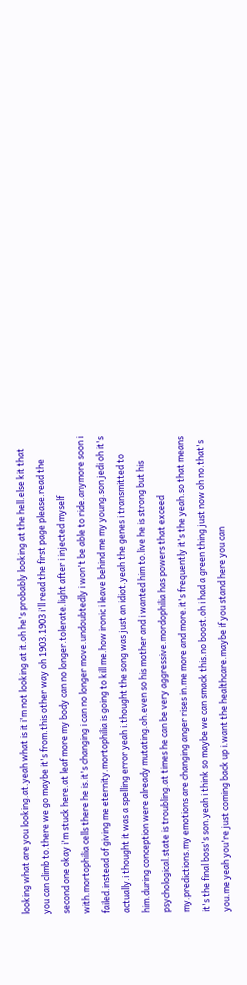looking what are you looking.at.yeah what is it i'm not looking at it.oh he's probably looking at the hell.else kit that you can climb to.there we go maybe it's from.this other way oh 1903.1903 i'll read the first page please.read the second one okay i'm stuck here.at leaf more my body can no longer.tolerate.light after i injected myself with.mortophilia cells there he is.it's changing i can no longer move.undoubtedly i won't be able to ride.anymore soon i failed.instead of giving me eternity.mortophilia is going to kill me.how ironic i leave behind me my young.son jedi oh it's actually.i thought it was a spelling error yeah i.thought the song was just an idiot.yeah the genes i transmitted to him.during conception were already mutating.oh.even so his mother and i wanted him to.live he is strong but his psychological.state is troubling.at times he can be very aggressive.mordophilia has powers that exceed my.predictions.my emotions are changing anger rises in.me more and more.it's frequently it's the yeah.so that means it's the final boss's son.yeah i think so maybe we can smack this.no boost.oh i had a green thing just now oh no.that's you.me yeah you're just coming back up i.want the healthcare.maybe if you stand here you can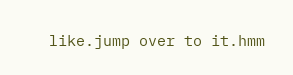like.jump over to it.hmm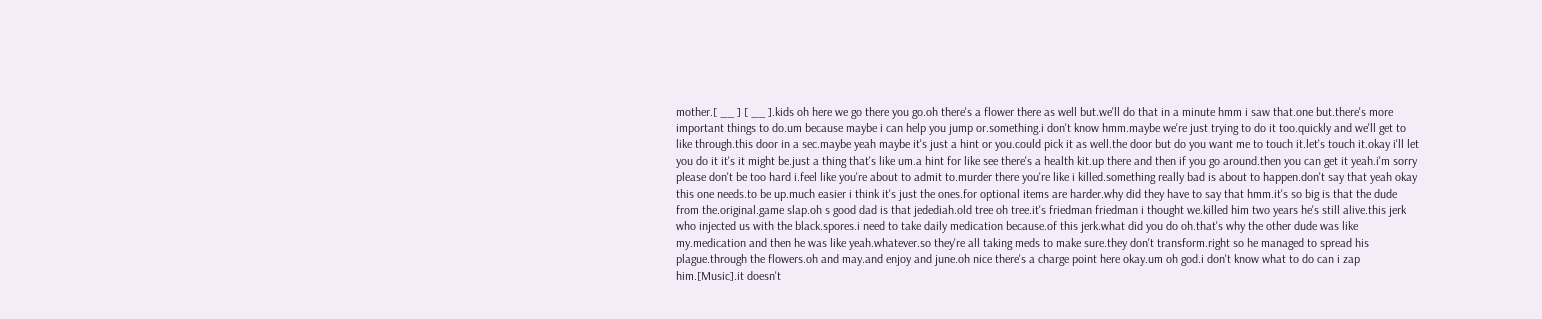mother.[ __ ] [ __ ].kids oh here we go there you go.oh there's a flower there as well but.we'll do that in a minute hmm i saw that.one but.there's more important things to do.um because maybe i can help you jump or.something.i don't know hmm.maybe we're just trying to do it too.quickly and we'll get to like through.this door in a sec.maybe yeah maybe it's just a hint or you.could pick it as well.the door but do you want me to touch it.let's touch it.okay i'll let you do it it's it might be.just a thing that's like um.a hint for like see there's a health kit.up there and then if you go around.then you can get it yeah.i'm sorry please don't be too hard i.feel like you're about to admit to.murder there you're like i killed.something really bad is about to happen.don't say that yeah okay this one needs.to be up.much easier i think it's just the ones.for optional items are harder.why did they have to say that hmm.it's so big is that the dude from the.original.game slap.oh s good dad is that jedediah.old tree oh tree.it's friedman friedman i thought we.killed him two years he's still alive.this jerk who injected us with the black.spores.i need to take daily medication because.of this jerk.what did you do oh.that's why the other dude was like my.medication and then he was like yeah.whatever.so they're all taking meds to make sure.they don't transform.right so he managed to spread his plague.through the flowers.oh and may.and enjoy and june.oh nice there's a charge point here okay.um oh god.i don't know what to do can i zap him.[Music].it doesn't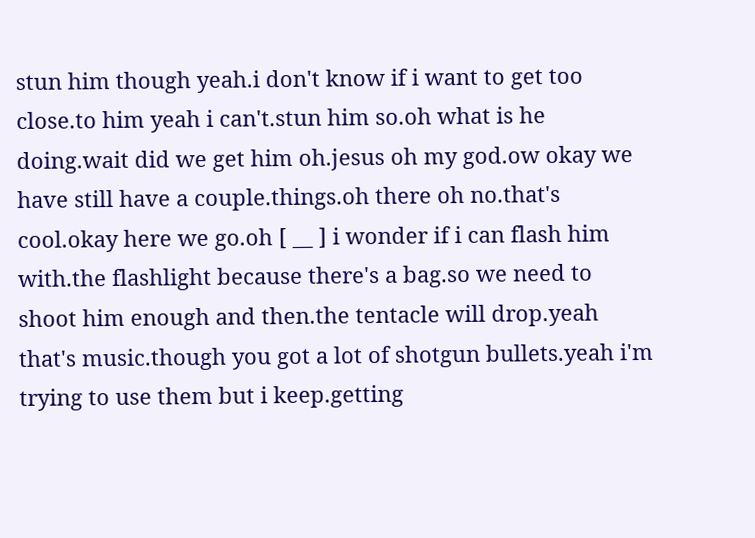stun him though yeah.i don't know if i want to get too close.to him yeah i can't.stun him so.oh what is he doing.wait did we get him oh.jesus oh my god.ow okay we have still have a couple.things.oh there oh no.that's cool.okay here we go.oh [ __ ] i wonder if i can flash him with.the flashlight because there's a bag.so we need to shoot him enough and then.the tentacle will drop.yeah that's music.though you got a lot of shotgun bullets.yeah i'm trying to use them but i keep.getting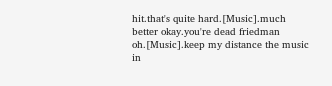hit.that's quite hard.[Music].much better okay.you're dead friedman oh.[Music].keep my distance the music in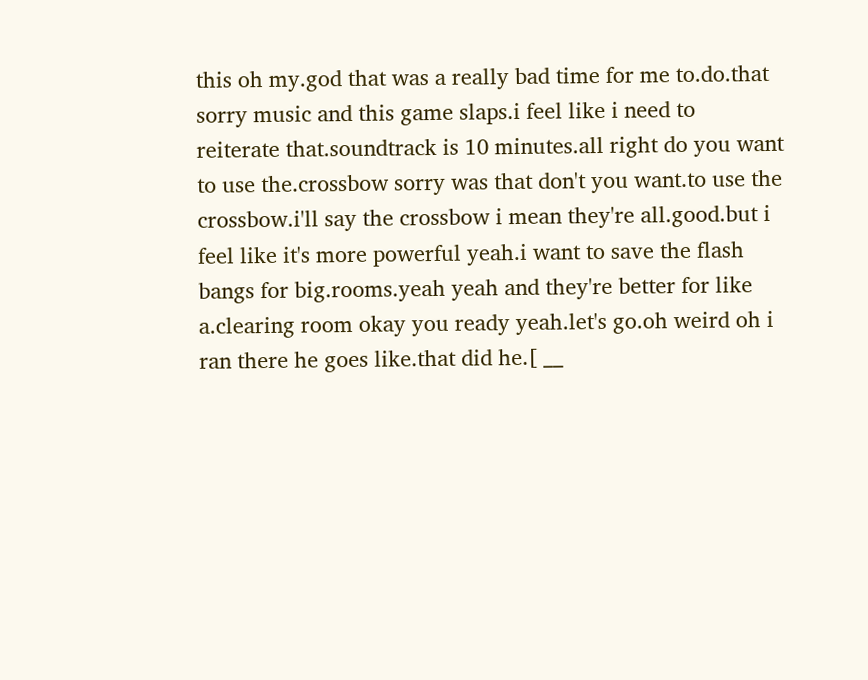this oh my.god that was a really bad time for me to.do.that sorry music and this game slaps.i feel like i need to reiterate that.soundtrack is 10 minutes.all right do you want to use the.crossbow sorry was that don't you want.to use the crossbow.i'll say the crossbow i mean they're all.good.but i feel like it's more powerful yeah.i want to save the flash bangs for big.rooms.yeah yeah and they're better for like a.clearing room okay you ready yeah.let's go.oh weird oh i ran there he goes like.that did he.[ __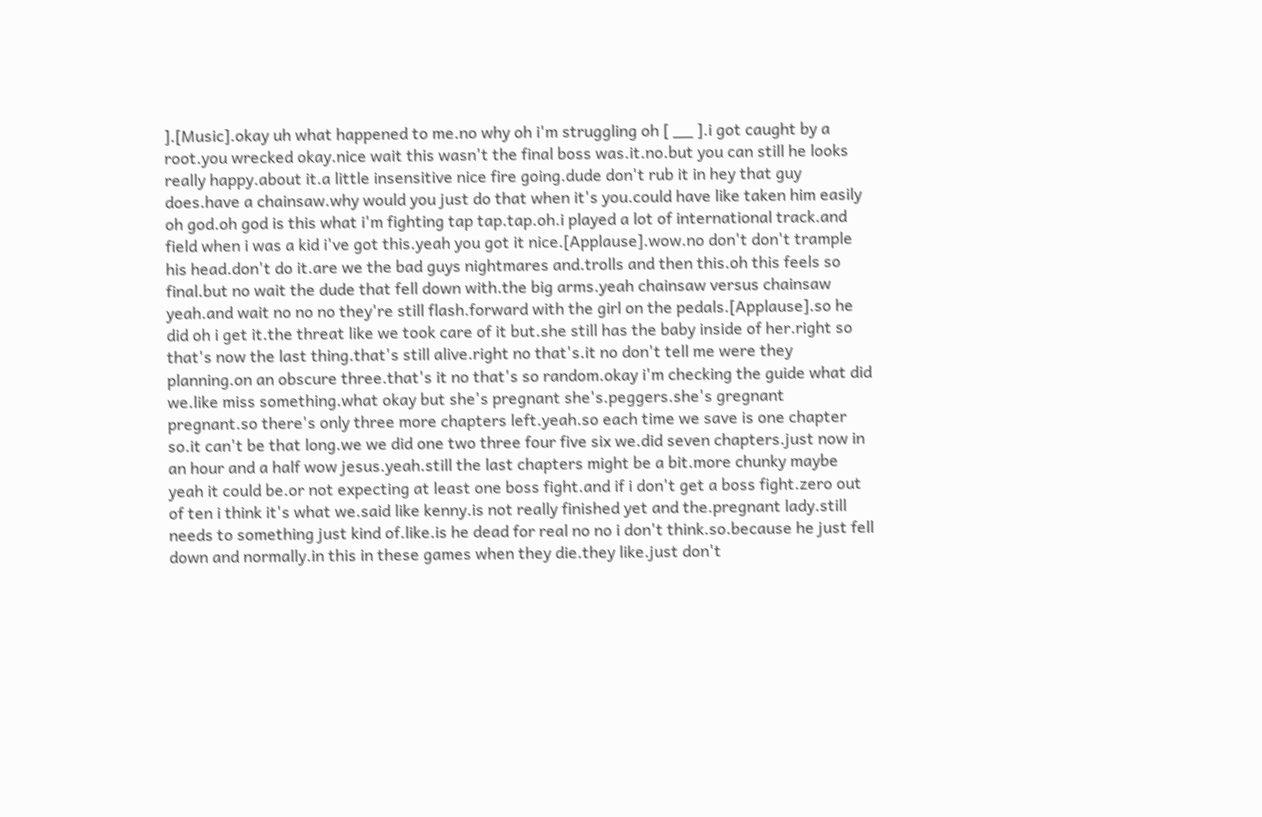].[Music].okay uh what happened to me.no why oh i'm struggling oh [ __ ].i got caught by a root.you wrecked okay.nice wait this wasn't the final boss was.it.no.but you can still he looks really happy.about it.a little insensitive nice fire going.dude don't rub it in hey that guy does.have a chainsaw.why would you just do that when it's you.could have like taken him easily oh god.oh god is this what i'm fighting tap tap.tap.oh.i played a lot of international track.and field when i was a kid i've got this.yeah you got it nice.[Applause].wow.no don't don't trample his head.don't do it.are we the bad guys nightmares and.trolls and then this.oh this feels so final.but no wait the dude that fell down with.the big arms.yeah chainsaw versus chainsaw yeah.and wait no no no they're still flash.forward with the girl on the pedals.[Applause].so he did oh i get it.the threat like we took care of it but.she still has the baby inside of her.right so that's now the last thing.that's still alive.right no that's.it no don't tell me were they planning.on an obscure three.that's it no that's so random.okay i'm checking the guide what did we.like miss something.what okay but she's pregnant she's.peggers.she's gregnant pregnant.so there's only three more chapters left.yeah.so each time we save is one chapter so.it can't be that long.we we did one two three four five six we.did seven chapters.just now in an hour and a half wow jesus.yeah.still the last chapters might be a bit.more chunky maybe yeah it could be.or not expecting at least one boss fight.and if i don't get a boss fight.zero out of ten i think it's what we.said like kenny.is not really finished yet and the.pregnant lady.still needs to something just kind of.like.is he dead for real no no i don't think.so.because he just fell down and normally.in this in these games when they die.they like.just don't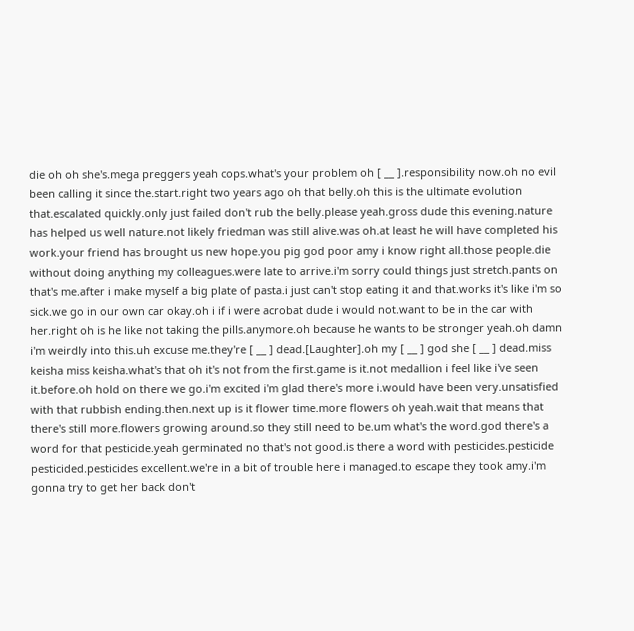die oh oh she's.mega preggers yeah cops.what's your problem oh [ __ ].responsibility now.oh no evil been calling it since the.start.right two years ago oh that belly.oh this is the ultimate evolution that.escalated quickly.only just failed don't rub the belly.please yeah.gross dude this evening.nature has helped us well nature.not likely friedman was still alive.was oh.at least he will have completed his work.your friend has brought us new hope.you pig god poor amy i know right all.those people.die without doing anything my colleagues.were late to arrive.i'm sorry could things just stretch.pants on that's me.after i make myself a big plate of pasta.i just can't stop eating it and that.works it's like i'm so sick.we go in our own car okay.oh i if i were acrobat dude i would not.want to be in the car with her.right oh is he like not taking the pills.anymore.oh because he wants to be stronger yeah.oh damn i'm weirdly into this.uh excuse me.they're [ __ ] dead.[Laughter].oh my [ __ ] god she [ __ ] dead.miss keisha miss keisha.what's that oh it's not from the first.game is it.not medallion i feel like i've seen it.before.oh hold on there we go.i'm excited i'm glad there's more i.would have been very.unsatisfied with that rubbish ending.then.next up is it flower time.more flowers oh yeah.wait that means that there's still more.flowers growing around.so they still need to be.um what's the word.god there's a word for that pesticide.yeah germinated no that's not good.is there a word with pesticides.pesticide pesticided.pesticides excellent.we're in a bit of trouble here i managed.to escape they took amy.i'm gonna try to get her back don't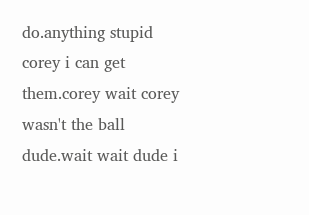do.anything stupid corey i can get them.corey wait corey wasn't the ball dude.wait wait dude i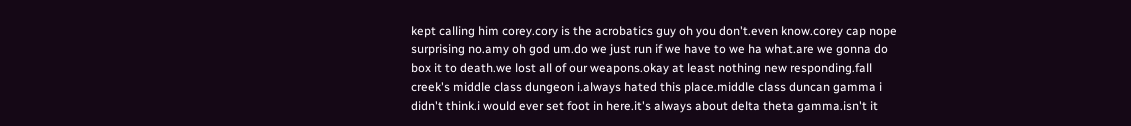kept calling him corey.cory is the acrobatics guy oh you don't.even know.corey cap nope surprising no.amy oh god um.do we just run if we have to we ha what.are we gonna do box it to death.we lost all of our weapons.okay at least nothing new responding.fall creek's middle class dungeon i.always hated this place.middle class duncan gamma i didn't think.i would ever set foot in here.it's always about delta theta gamma.isn't it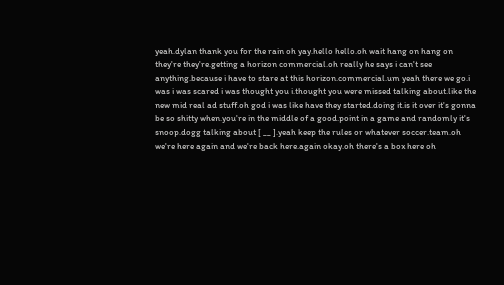yeah.dylan thank you for the rain oh yay.hello hello.oh wait hang on hang on they're they're.getting a horizon commercial.oh really he says i can't see anything.because i have to stare at this horizon.commercial.um yeah there we go.i was i was scared i was thought you i.thought you were missed talking about.like the new mid real ad stuff.oh god i was like have they started.doing it.is it over it's gonna be so shitty when.you're in the middle of a good.point in a game and randomly it's snoop.dogg talking about [ __ ].yeah keep the rules or whatever soccer.team.oh we're here again and we're back here.again okay.oh there's a box here oh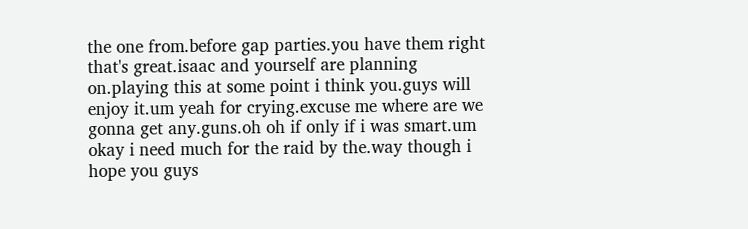the one from.before gap parties.you have them right that's great.isaac and yourself are planning on.playing this at some point i think you.guys will enjoy it.um yeah for crying.excuse me where are we gonna get any.guns.oh oh if only if i was smart.um okay i need much for the raid by the.way though i hope you guys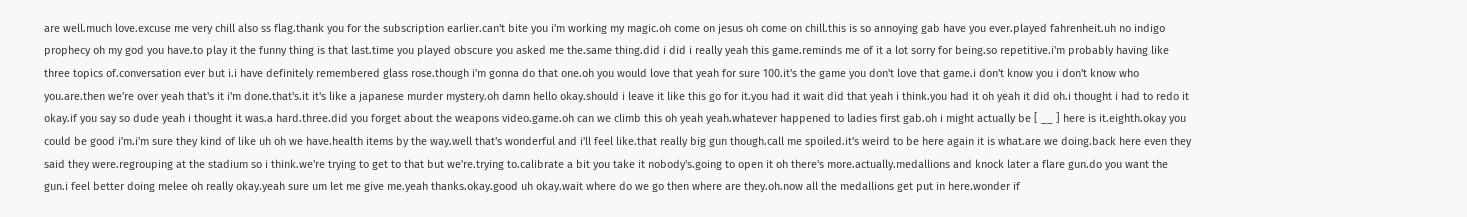are well.much love.excuse me very chill also ss flag.thank you for the subscription earlier.can't bite you i'm working my magic.oh come on jesus oh come on chill.this is so annoying gab have you ever.played fahrenheit.uh no indigo prophecy oh my god you have.to play it the funny thing is that last.time you played obscure you asked me the.same thing.did i did i really yeah this game.reminds me of it a lot sorry for being.so repetitive.i'm probably having like three topics of.conversation ever but i.i have definitely remembered glass rose.though i'm gonna do that one.oh you would love that yeah for sure 100.it's the game you don't love that game.i don't know you i don't know who you.are.then we're over yeah that's it i'm done.that's.it it's like a japanese murder mystery.oh damn hello okay.should i leave it like this go for it.you had it wait did that yeah i think.you had it oh yeah it did oh.i thought i had to redo it okay.if you say so dude yeah i thought it was.a hard.three.did you forget about the weapons video.game.oh can we climb this oh yeah yeah.whatever happened to ladies first gab.oh i might actually be [ __ ] here is it.eighth.okay you could be good i'm.i'm sure they kind of like uh oh we have.health items by the way.well that's wonderful and i'll feel like.that really big gun though.call me spoiled.it's weird to be here again it is what.are we doing.back here even they said they were.regrouping at the stadium so i think.we're trying to get to that but we're.trying to.calibrate a bit you take it nobody's.going to open it oh there's more.actually.medallions and knock later a flare gun.do you want the gun.i feel better doing melee oh really okay.yeah sure um let me give me.yeah thanks.okay.good uh okay.wait where do we go then where are they.oh.now all the medallions get put in here.wonder if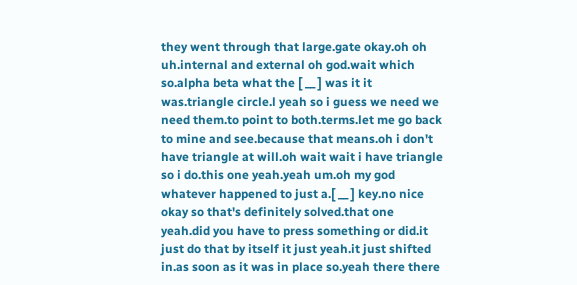they went through that large.gate okay.oh oh uh.internal and external oh god.wait which so.alpha beta what the [ __ ] was it it was.triangle circle.l yeah so i guess we need we need them.to point to both.terms.let me go back to mine and see.because that means.oh i don't have triangle at will.oh wait wait i have triangle so i do.this one yeah.yeah um.oh my god whatever happened to just a.[ __ ] key.no nice okay so that's definitely solved.that one yeah.did you have to press something or did.it just do that by itself it just yeah.it just shifted in.as soon as it was in place so.yeah there there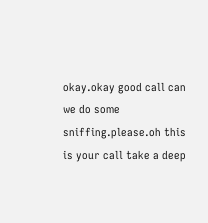okay.okay good call can we do some sniffing.please.oh this is your call take a deep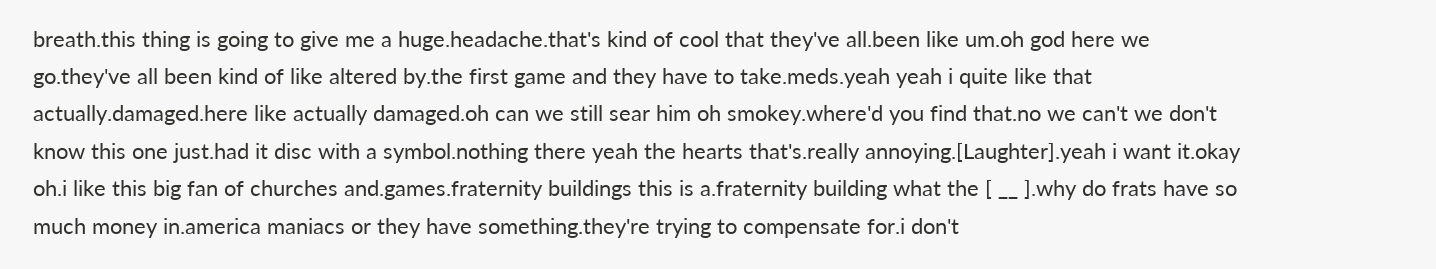breath.this thing is going to give me a huge.headache.that's kind of cool that they've all.been like um.oh god here we go.they've all been kind of like altered by.the first game and they have to take.meds.yeah yeah i quite like that actually.damaged.here like actually damaged.oh can we still sear him oh smokey.where'd you find that.no we can't we don't know this one just.had it disc with a symbol.nothing there yeah the hearts that's.really annoying.[Laughter].yeah i want it.okay oh.i like this big fan of churches and.games.fraternity buildings this is a.fraternity building what the [ __ ].why do frats have so much money in.america maniacs or they have something.they're trying to compensate for.i don't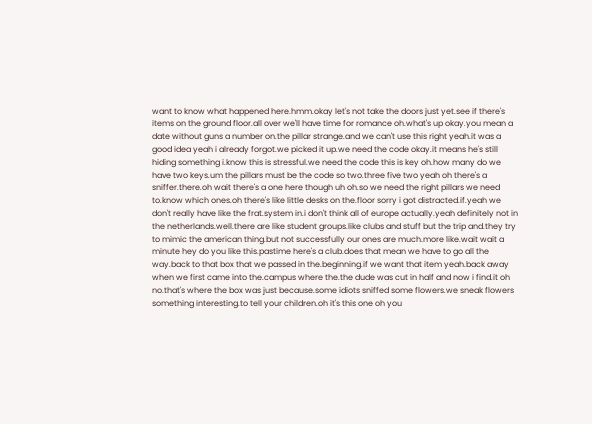want to know what happened here.hmm.okay let's not take the doors just yet.see if there's items on the ground floor.all over we'll have time for romance oh.what's up okay.you mean a date without guns a number on.the pillar strange.and we can't use this right yeah.it was a good idea yeah i already forgot.we picked it up.we need the code okay.it means he's still hiding something i.know this is stressful.we need the code this is key oh.how many do we have two keys.um the pillars must be the code so two.three five two yeah oh there's a sniffer.there.oh wait there's a one here though uh oh.so we need the right pillars we need to.know which ones.oh there's like little desks on the.floor sorry i got distracted.if.yeah we don't really have like the frat.system in.i don't think all of europe actually.yeah definitely not in the netherlands.well.there are like student groups.like clubs and stuff but the trip and.they try to mimic the american thing.but not successfully our ones are much.more like.wait wait a minute hey do you like this.pastime here's a club.does that mean we have to go all the way.back to that box that we passed in the.beginning.if we want that item yeah.back away when we first came into the.campus where the.the dude was cut in half and now i find.it oh no.that's where the box was just because.some idiots sniffed some flowers.we sneak flowers something interesting.to tell your children.oh it's this one oh you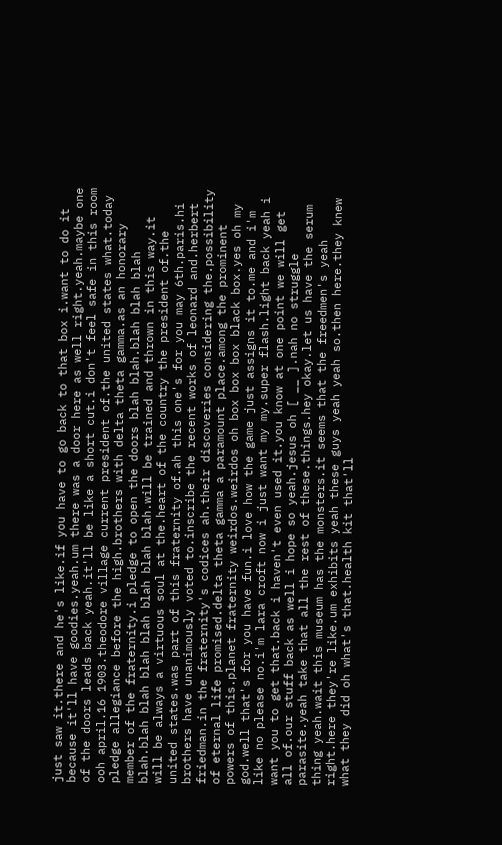just saw it.there and he's like.if you have to go back to that box i.want to do it because it'll have goodies.yeah.um there was a door here as well right.yeah.maybe one of the doors leads back yeah.it'll be like a short cut.i don't feel safe in this room ooh april.16 1903.theodore village current president of.the united states what.today pledge allegiance before the high.brothers with delta theta gamma.as an honorary member of the fraternity.i pledge to open the doors blah blah.blah blah blah blah.blah blah blah blah blah blah blah.will be trained and thrown in this way.it will be always a virtuous soul at the.heart of the country the president of.the united states.was part of this fraternity of.ah this one's for you may 6th.paris.hi brothers have unanimously voted to.inscribe the recent works of leonard and.herbert friedman.in the fraternity's codices ah.their discoveries considering the.possibility of eternal life promised.delta theta gamma a paramount place.among the prominent powers of this.planet fraternity weirdos.weirdos oh box box box black box.yes oh my god.well that's for you have fun.i love how the game just assigns it to.me and i'm like no please no.i'm lara croft now i just want my my.super flash.light back yeah i want you to get that.back i haven't even used it.you know at one point we will get all of.our stuff back as well i hope so yeah.jesus oh [ __ ].nah no struggle parasite.yeah take that all the rest of these.things.hey okay.let us have the serum thing yeah.wait this museum has the monsters.it seems that the freedmen's yeah right.here they're like.um exhibits yeah these guys yeah yeah so.then here.they knew what they did oh what's that.health kit that'll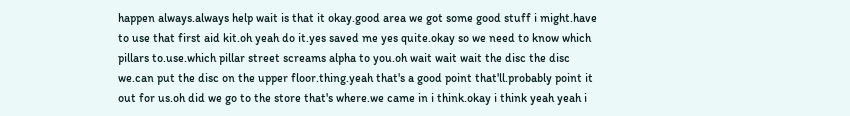happen always.always help wait is that it okay.good area we got some good stuff i might.have to use that first aid kit.oh yeah do it.yes saved me yes quite.okay so we need to know which pillars to.use.which pillar street screams alpha to you.oh wait wait wait the disc the disc we.can put the disc on the upper floor.thing.yeah that's a good point that'll.probably point it out for us.oh did we go to the store that's where.we came in i think.okay i think yeah yeah i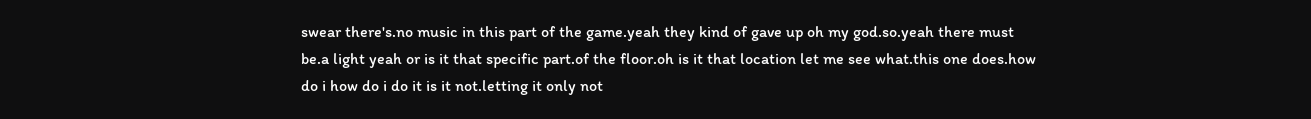swear there's.no music in this part of the game.yeah they kind of gave up oh my god.so.yeah there must be.a light yeah or is it that specific part.of the floor.oh is it that location let me see what.this one does.how do i how do i do it is it not.letting it only not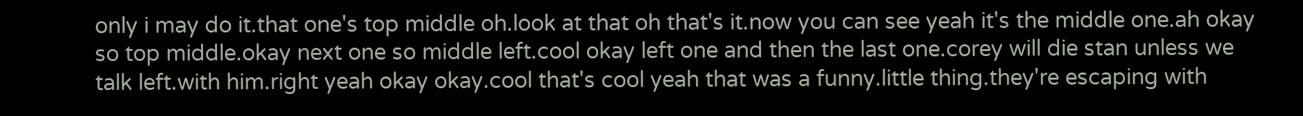only i may do it.that one's top middle oh.look at that oh that's it.now you can see yeah it's the middle one.ah okay so top middle.okay next one so middle left.cool okay left one and then the last one.corey will die stan unless we talk left.with him.right yeah okay okay.cool that's cool yeah that was a funny.little thing.they're escaping with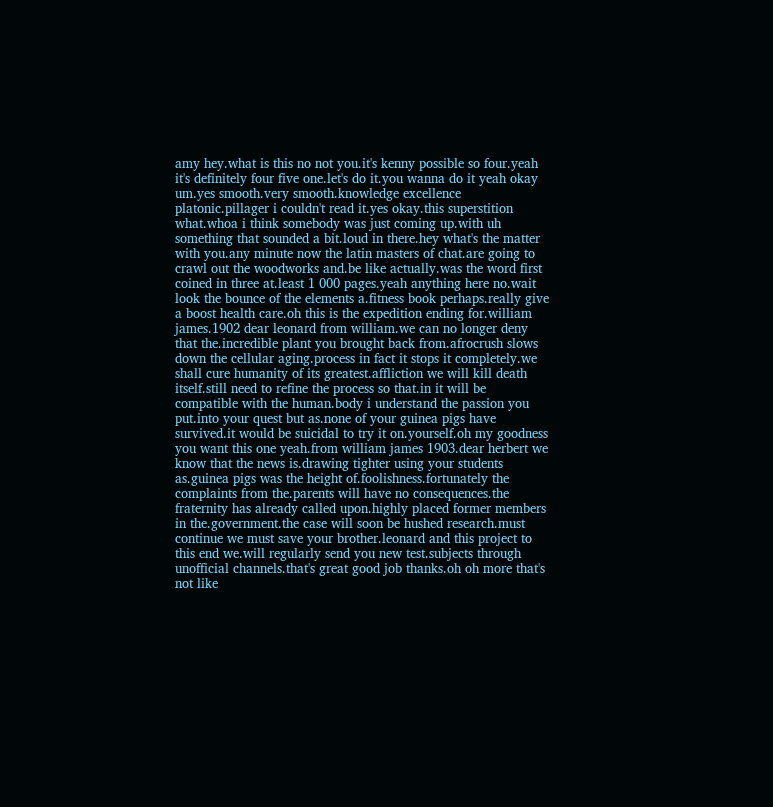amy hey.what is this no not you.it's kenny possible so four.yeah it's definitely four five one.let's do it.you wanna do it yeah okay um.yes smooth.very smooth.knowledge excellence platonic.pillager i couldn't read it.yes okay.this superstition what.whoa i think somebody was just coming up.with uh something that sounded a bit.loud in there.hey what's the matter with you.any minute now the latin masters of chat.are going to crawl out the woodworks and.be like actually.was the word first coined in three at.least 1 000 pages.yeah anything here no.wait look the bounce of the elements a.fitness book perhaps.really give a boost health care.oh this is the expedition ending for.william james.1902 dear leonard from william.we can no longer deny that the.incredible plant you brought back from.afrocrush slows down the cellular aging.process in fact it stops it completely.we shall cure humanity of its greatest.affliction we will kill death itself.still need to refine the process so that.in it will be compatible with the human.body i understand the passion you put.into your quest but as.none of your guinea pigs have survived.it would be suicidal to try it on.yourself.oh my goodness you want this one yeah.from william james 1903.dear herbert we know that the news is.drawing tighter using your students as.guinea pigs was the height of.foolishness.fortunately the complaints from the.parents will have no consequences.the fraternity has already called upon.highly placed former members in the.government.the case will soon be hushed research.must continue we must save your brother.leonard and this project to this end we.will regularly send you new test.subjects through unofficial channels.that's great good job thanks.oh oh more that's not like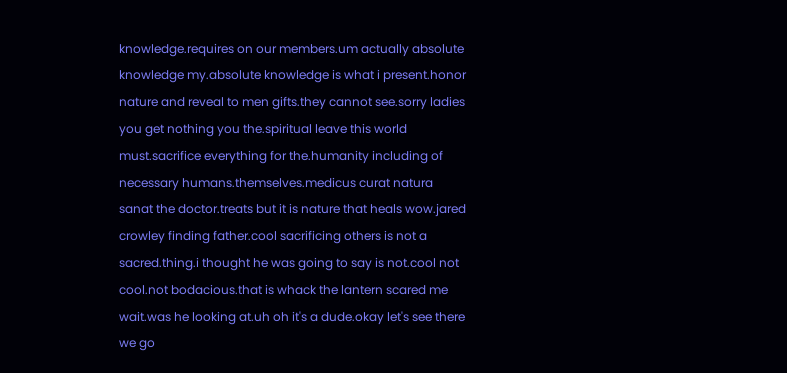knowledge.requires on our members.um actually absolute knowledge my.absolute knowledge is what i present.honor nature and reveal to men gifts.they cannot see.sorry ladies you get nothing you the.spiritual leave this world must.sacrifice everything for the.humanity including of necessary humans.themselves.medicus curat natura sanat the doctor.treats but it is nature that heals wow.jared crowley finding father.cool sacrificing others is not a sacred.thing.i thought he was going to say is not.cool not cool.not bodacious.that is whack the lantern scared me wait.was he looking at.uh oh it's a dude.okay let's see there we go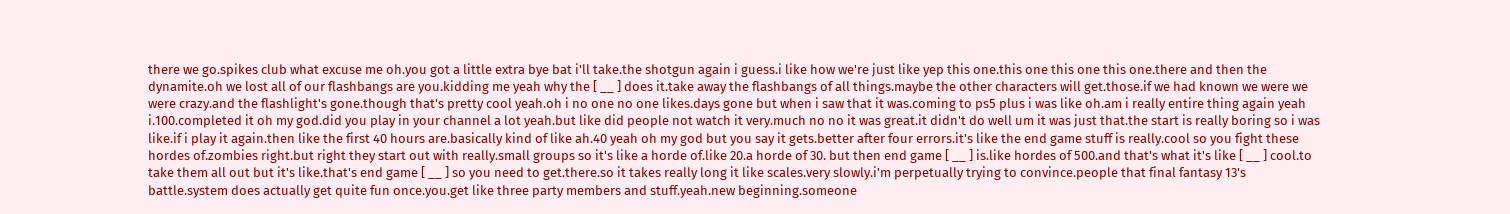there we go.spikes club what excuse me oh.you got a little extra bye bat i'll take.the shotgun again i guess.i like how we're just like yep this one.this one this one this one.there and then the dynamite.oh we lost all of our flashbangs are you.kidding me yeah why the [ __ ] does it.take away the flashbangs of all things.maybe the other characters will get.those.if we had known we were we were crazy.and the flashlight's gone.though that's pretty cool yeah.oh i no one no one likes.days gone but when i saw that it was.coming to ps5 plus i was like oh.am i really entire thing again yeah i.100.completed it oh my god.did you play in your channel a lot yeah.but like did people not watch it very.much no no it was great.it didn't do well um it was just that.the start is really boring so i was like.if i play it again.then like the first 40 hours are.basically kind of like ah.40 yeah oh my god but you say it gets.better after four errors.it's like the end game stuff is really.cool so you fight these hordes of.zombies right.but right they start out with really.small groups so it's like a horde of.like 20.a horde of 30. but then end game [ __ ] is.like hordes of 500.and that's what it's like [ __ ] cool.to take them all out but it's like.that's end game [ __ ] so you need to get.there.so it takes really long it like scales.very slowly.i'm perpetually trying to convince.people that final fantasy 13's battle.system does actually get quite fun once.you.get like three party members and stuff.yeah.new beginning.someone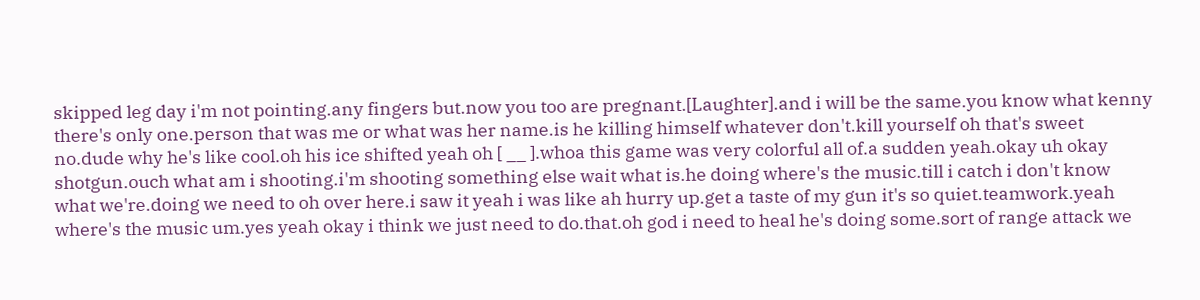skipped leg day i'm not pointing.any fingers but.now you too are pregnant.[Laughter].and i will be the same.you know what kenny there's only one.person that was me or what was her name.is he killing himself whatever don't.kill yourself oh that's sweet no.dude why he's like cool.oh his ice shifted yeah oh [ __ ].whoa this game was very colorful all of.a sudden yeah.okay uh okay shotgun.ouch what am i shooting.i'm shooting something else wait what is.he doing where's the music.till i catch i don't know what we're.doing we need to oh over here.i saw it yeah i was like ah hurry up.get a taste of my gun it's so quiet.teamwork.yeah where's the music um.yes yeah okay i think we just need to do.that.oh god i need to heal he's doing some.sort of range attack we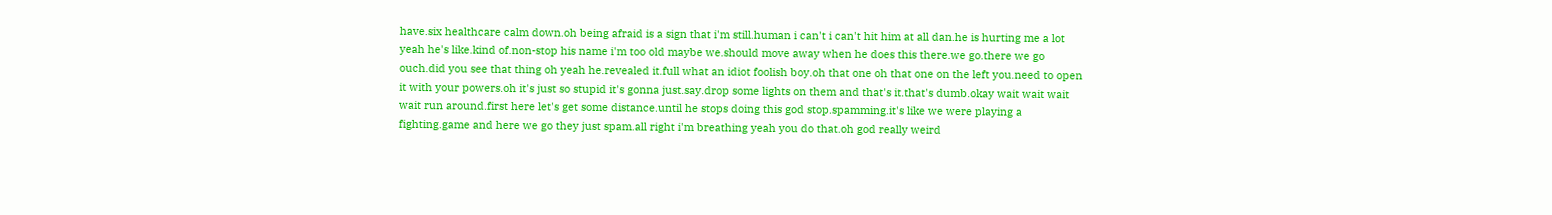have.six healthcare calm down.oh being afraid is a sign that i'm still.human i can't i can't hit him at all dan.he is hurting me a lot yeah he's like.kind of.non-stop his name i'm too old maybe we.should move away when he does this there.we go.there we go ouch.did you see that thing oh yeah he.revealed it.full what an idiot foolish boy.oh that one oh that one on the left you.need to open it with your powers.oh it's just so stupid it's gonna just.say.drop some lights on them and that's it.that's dumb.okay wait wait wait wait run around.first here let's get some distance.until he stops doing this god stop.spamming.it's like we were playing a fighting.game and here we go they just spam.all right i'm breathing yeah you do that.oh god really weird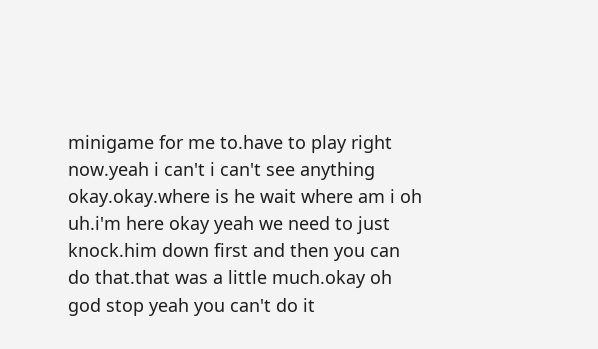minigame for me to.have to play right now.yeah i can't i can't see anything okay.okay.where is he wait where am i oh uh.i'm here okay yeah we need to just knock.him down first and then you can do that.that was a little much.okay oh god stop yeah you can't do it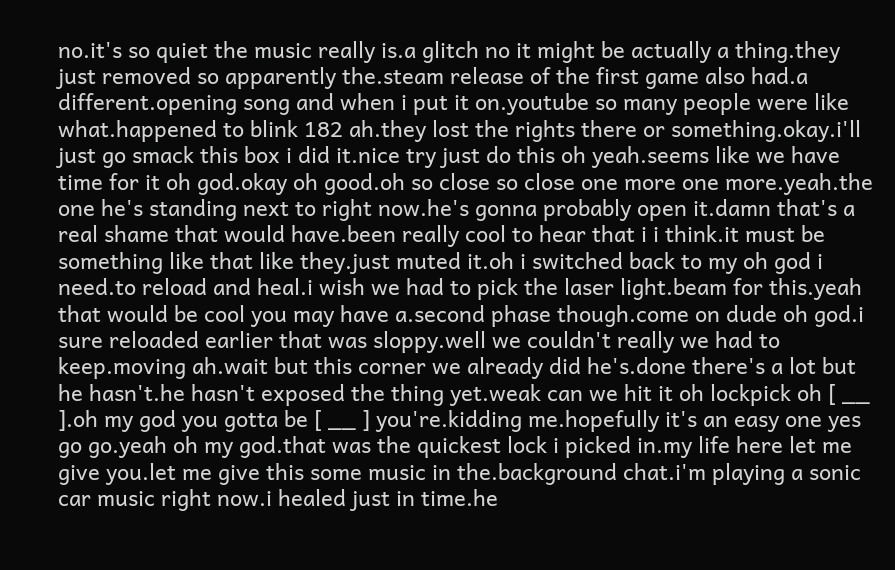no.it's so quiet the music really is.a glitch no it might be actually a thing.they just removed so apparently the.steam release of the first game also had.a different.opening song and when i put it on.youtube so many people were like what.happened to blink 182 ah.they lost the rights there or something.okay.i'll just go smack this box i did it.nice try just do this oh yeah.seems like we have time for it oh god.okay oh good.oh so close so close one more one more.yeah.the one he's standing next to right now.he's gonna probably open it.damn that's a real shame that would have.been really cool to hear that i i think.it must be something like that like they.just muted it.oh i switched back to my oh god i need.to reload and heal.i wish we had to pick the laser light.beam for this.yeah that would be cool you may have a.second phase though.come on dude oh god.i sure reloaded earlier that was sloppy.well we couldn't really we had to keep.moving ah.wait but this corner we already did he's.done there's a lot but he hasn't.he hasn't exposed the thing yet.weak can we hit it oh lockpick oh [ __ ].oh my god you gotta be [ __ ] you're.kidding me.hopefully it's an easy one yes go go.yeah oh my god.that was the quickest lock i picked in.my life here let me give you.let me give this some music in the.background chat.i'm playing a sonic car music right now.i healed just in time.he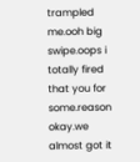trampled me.ooh big swipe.oops i totally fired that you for some.reason okay.we almost got it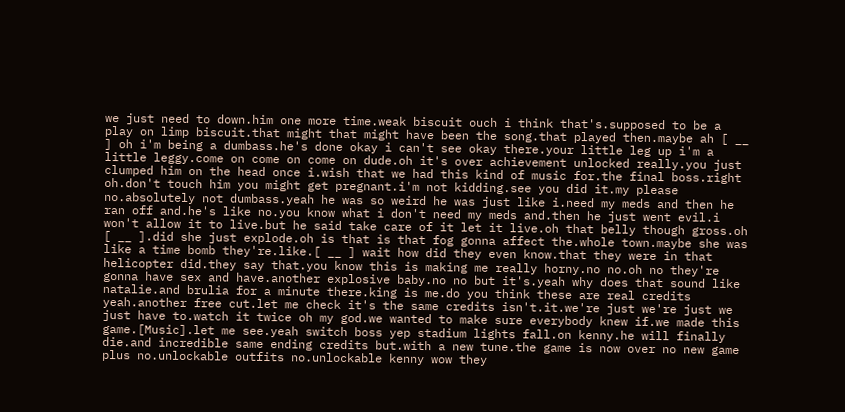we just need to down.him one more time.weak biscuit ouch i think that's.supposed to be a play on limp biscuit.that might that might have been the song.that played then.maybe ah [ __ ] oh i'm being a dumbass.he's done okay i can't see okay there.your little leg up i'm a little leggy.come on come on come on dude.oh it's over achievement unlocked really.you just clumped him on the head once i.wish that we had this kind of music for.the final boss.right oh.don't touch him you might get pregnant.i'm not kidding.see you did it.my please no.absolutely not dumbass.yeah he was so weird he was just like i.need my meds and then he ran off and.he's like no.you know what i don't need my meds and.then he just went evil.i won't allow it to live.but he said take care of it let it live.oh that belly though gross.oh [ __ ].did she just explode.oh is that is that fog gonna affect the.whole town.maybe she was like a time bomb they're.like.[ __ ] wait how did they even know.that they were in that helicopter did.they say that.you know this is making me really horny.no no.oh no they're gonna have sex and have.another explosive baby.no no but it's.yeah why does that sound like natalie.and brulia for a minute there.king is me.do you think these are real credits yeah.another free cut.let me check it's the same credits isn't.it.we're just we're just we just have to.watch it twice oh my god.we wanted to make sure everybody knew if.we made this game.[Music].let me see.yeah switch boss yep stadium lights fall.on kenny.he will finally die.and incredible same ending credits but.with a new tune.the game is now over no new game plus no.unlockable outfits no.unlockable kenny wow they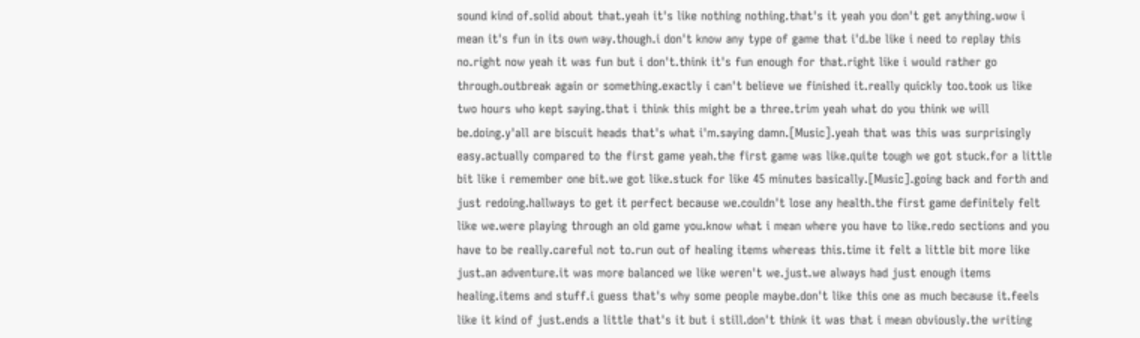sound kind of.solid about that.yeah it's like nothing nothing.that's it yeah you don't get anything.wow i mean it's fun in its own way.though.i don't know any type of game that i'd.be like i need to replay this no.right now yeah it was fun but i don't.think it's fun enough for that.right like i would rather go through.outbreak again or something.exactly i can't believe we finished it.really quickly too.took us like two hours who kept saying.that i think this might be a three.trim yeah what do you think we will be.doing.y'all are biscuit heads that's what i'm.saying damn.[Music].yeah that was this was surprisingly easy.actually compared to the first game yeah.the first game was like.quite tough we got stuck.for a little bit like i remember one bit.we got like.stuck for like 45 minutes basically.[Music].going back and forth and just redoing.hallways to get it perfect because we.couldn't lose any health.the first game definitely felt like we.were playing through an old game you.know what i mean where you have to like.redo sections and you have to be really.careful not to.run out of healing items whereas this.time it felt a little bit more like just.an adventure.it was more balanced we like weren't we.just.we always had just enough items healing.items and stuff.i guess that's why some people maybe.don't like this one as much because it.feels like it kind of just.ends a little that's it but i still.don't think it was that i mean obviously.the writing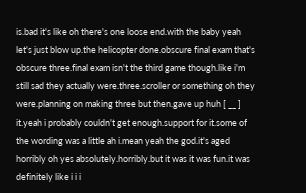is.bad it's like oh there's one loose end.with the baby yeah let's just blow up.the helicopter done.obscure final exam that's obscure three.final exam isn't the third game though.like i'm still sad they actually were.three.scroller or something oh they were.planning on making three but then.gave up huh [ __ ] it.yeah i probably couldn't get enough.support for it.some of the wording was a little ah i.mean yeah the god.it's aged horribly oh yes absolutely.horribly.but it was it was fun.it was definitely like i i i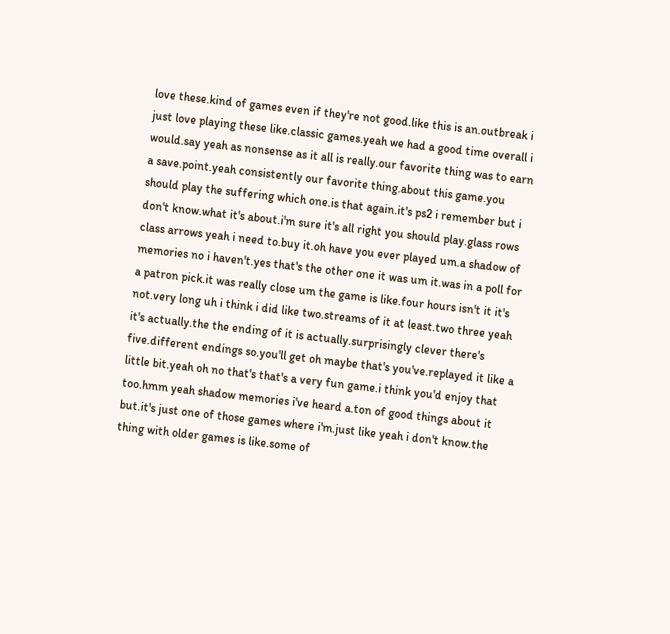love these.kind of games even if they're not good.like this is an.outbreak i just love playing these like.classic games.yeah we had a good time overall i would.say yeah as nonsense as it all is really.our favorite thing was to earn a save.point.yeah consistently our favorite thing.about this game.you should play the suffering which one.is that again.it's ps2 i remember but i don't know.what it's about.i'm sure it's all right you should play.glass rows class arrows yeah i need to.buy it.oh have you ever played um.a shadow of memories no i haven't.yes that's the other one it was um it.was in a poll for a patron pick.it was really close um the game is like.four hours isn't it it's not.very long uh i think i did like two.streams of it at least.two three yeah it's actually.the the ending of it is actually.surprisingly clever there's five.different endings so.you'll get oh maybe that's you've.replayed it like a little bit.yeah oh no that's that's a very fun game.i think you'd enjoy that too.hmm yeah shadow memories i've heard a.ton of good things about it but.it's just one of those games where i'm.just like yeah i don't know.the thing with older games is like.some of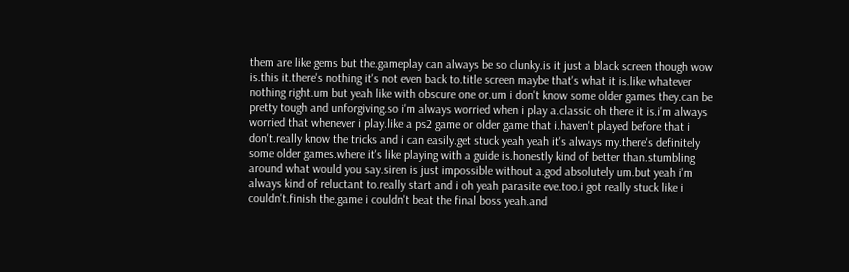them are like gems but the.gameplay can always be so clunky.is it just a black screen though wow is.this it.there's nothing it's not even back to.title screen maybe that's what it is.like whatever nothing right.um but yeah like with obscure one or.um i don't know some older games they.can be pretty tough and unforgiving.so i'm always worried when i play a.classic oh there it is.i'm always worried that whenever i play.like a ps2 game or older game that i.haven't played before that i don't.really know the tricks and i can easily.get stuck yeah yeah it's always my.there's definitely some older games.where it's like playing with a guide is.honestly kind of better than.stumbling around what would you say.siren is just impossible without a.god absolutely um.but yeah i'm always kind of reluctant to.really start and i oh yeah parasite eve.too.i got really stuck like i couldn't.finish the.game i couldn't beat the final boss yeah.and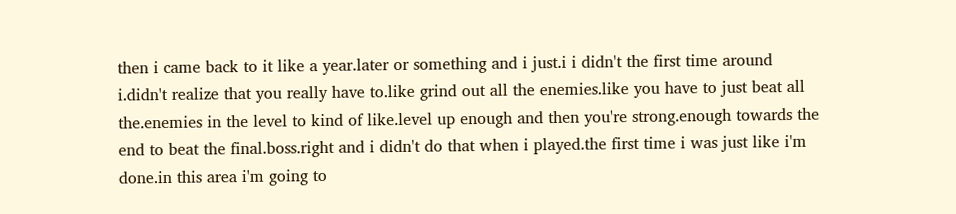then i came back to it like a year.later or something and i just.i i didn't the first time around i.didn't realize that you really have to.like grind out all the enemies.like you have to just beat all the.enemies in the level to kind of like.level up enough and then you're strong.enough towards the end to beat the final.boss.right and i didn't do that when i played.the first time i was just like i'm done.in this area i'm going to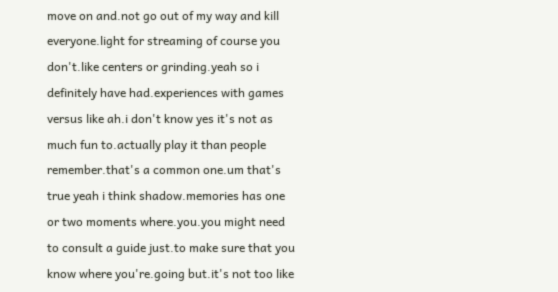move on and.not go out of my way and kill everyone.light for streaming of course you don't.like centers or grinding.yeah so i definitely have had.experiences with games versus like ah.i don't know yes it's not as much fun to.actually play it than people remember.that's a common one.um that's true yeah i think shadow.memories has one or two moments where.you.you might need to consult a guide just.to make sure that you know where you're.going but.it's not too like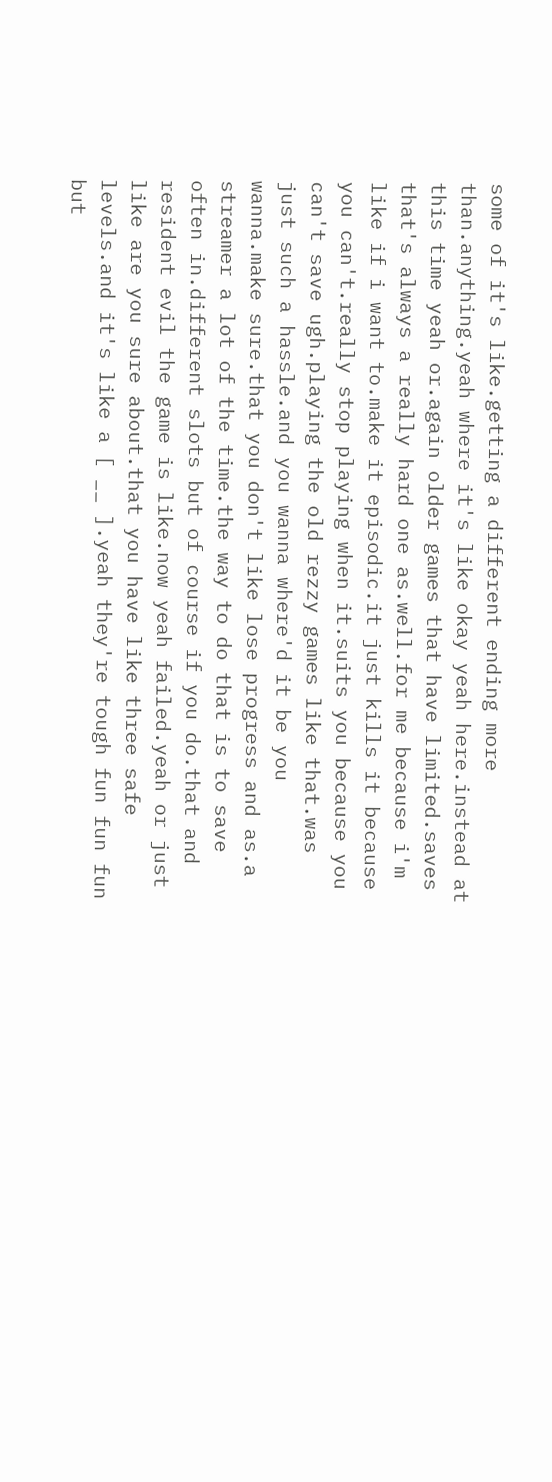some of it's like.getting a different ending more than.anything.yeah where it's like okay yeah here.instead at this time yeah or.again older games that have limited.saves that's always a really hard one as.well.for me because i'm like if i want to.make it episodic.it just kills it because you can't.really stop playing when it.suits you because you can't save ugh.playing the old rezzy games like that.was just such a hassle.and you wanna where'd it be you wanna.make sure.that you don't like lose progress and as.a streamer a lot of the time.the way to do that is to save often in.different slots but of course if you do.that and resident evil the game is like.now yeah failed.yeah or just like are you sure about.that you have like three safe levels.and it's like a [ __ ].yeah they're tough fun fun fun but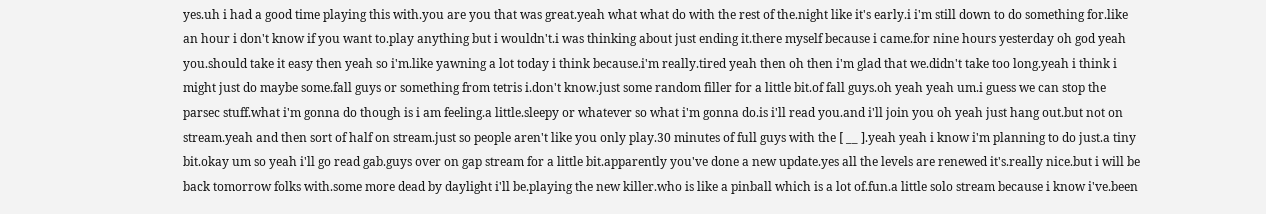yes.uh i had a good time playing this with.you are you that was great.yeah what what do with the rest of the.night like it's early.i i'm still down to do something for.like an hour i don't know if you want to.play anything but i wouldn't.i was thinking about just ending it.there myself because i came.for nine hours yesterday oh god yeah you.should take it easy then yeah so i'm.like yawning a lot today i think because.i'm really.tired yeah then oh then i'm glad that we.didn't take too long.yeah i think i might just do maybe some.fall guys or something from tetris i.don't know.just some random filler for a little bit.of fall guys.oh yeah yeah um.i guess we can stop the parsec stuff.what i'm gonna do though is i am feeling.a little.sleepy or whatever so what i'm gonna do.is i'll read you.and i'll join you oh yeah just hang out.but not on stream.yeah and then sort of half on stream.just so people aren't like you only play.30 minutes of full guys with the [ __ ].yeah yeah i know i'm planning to do just.a tiny bit.okay um so yeah i'll go read gab.guys over on gap stream for a little bit.apparently you've done a new update.yes all the levels are renewed it's.really nice.but i will be back tomorrow folks with.some more dead by daylight i'll be.playing the new killer.who is like a pinball which is a lot of.fun.a little solo stream because i know i've.been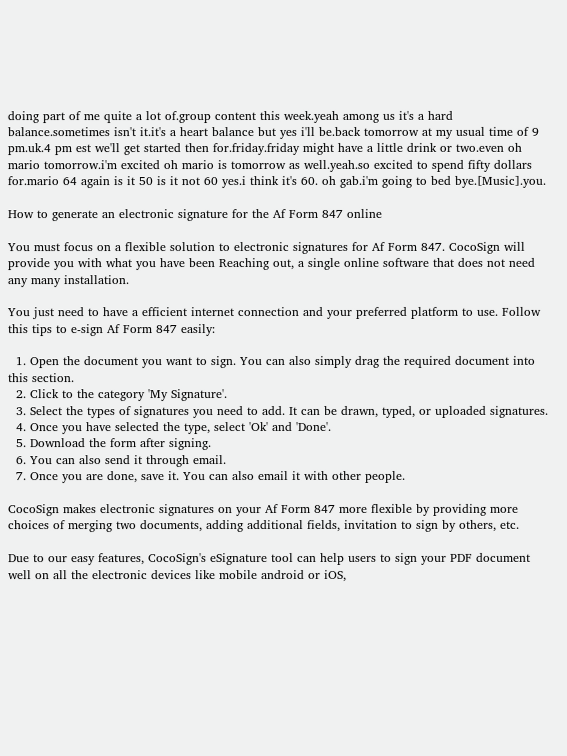doing part of me quite a lot of.group content this week.yeah among us it's a hard balance.sometimes isn't it.it's a heart balance but yes i'll be.back tomorrow at my usual time of 9 pm.uk.4 pm est we'll get started then for.friday.friday might have a little drink or two.even oh mario tomorrow.i'm excited oh mario is tomorrow as well.yeah.so excited to spend fifty dollars for.mario 64 again is it 50 is it not 60 yes.i think it's 60. oh gab.i'm going to bed bye.[Music].you.

How to generate an electronic signature for the Af Form 847 online

You must focus on a flexible solution to electronic signatures for Af Form 847. CocoSign will provide you with what you have been Reaching out, a single online software that does not need any many installation.

You just need to have a efficient internet connection and your preferred platform to use. Follow this tips to e-sign Af Form 847 easily:

  1. Open the document you want to sign. You can also simply drag the required document into this section.
  2. Click to the category 'My Signature'.
  3. Select the types of signatures you need to add. It can be drawn, typed, or uploaded signatures.
  4. Once you have selected the type, select 'Ok' and 'Done'.
  5. Download the form after signing.
  6. You can also send it through email.
  7. Once you are done, save it. You can also email it with other people.

CocoSign makes electronic signatures on your Af Form 847 more flexible by providing more choices of merging two documents, adding additional fields, invitation to sign by others, etc.

Due to our easy features, CocoSign's eSignature tool can help users to sign your PDF document well on all the electronic devices like mobile android or iOS,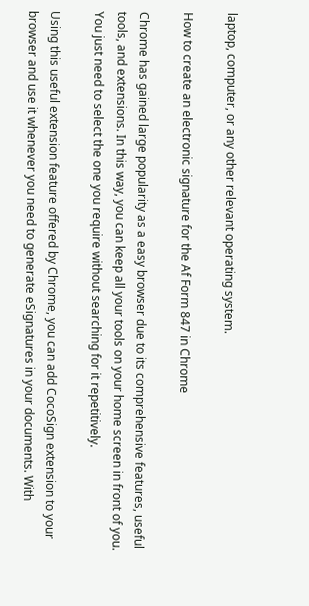laptop, computer, or any other relevant operating system.

How to create an electronic signature for the Af Form 847 in Chrome

Chrome has gained large popularity as a easy browser due to its comprehensive features, useful tools, and extensions. In this way, you can keep all your tools on your home screen in front of you. You just need to select the one you require without searching for it repetitively.

Using this useful extension feature offered by Chrome, you can add CocoSign extension to your browser and use it whenever you need to generate eSignatures in your documents. With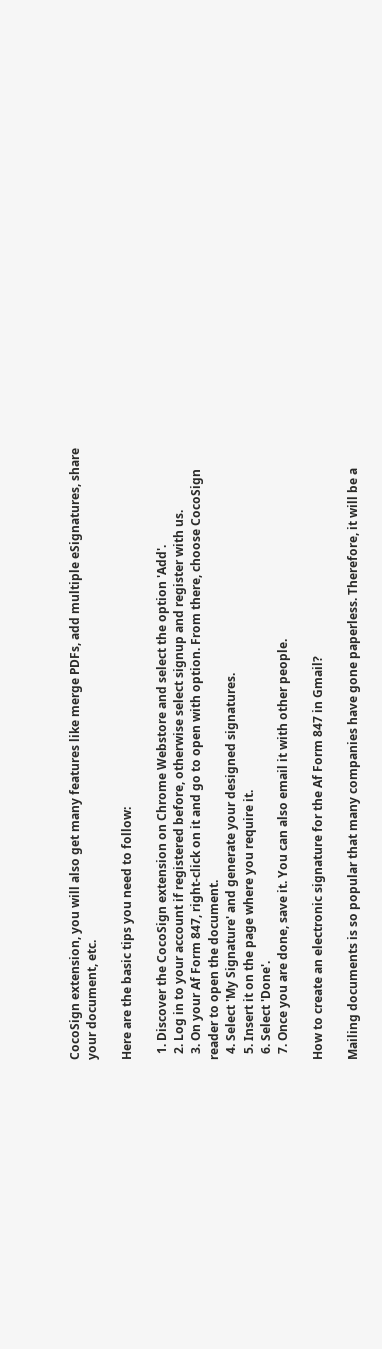CocoSign extension, you will also get many features like merge PDFs, add multiple eSignatures, share your document, etc.

Here are the basic tips you need to follow:

  1. Discover the CocoSign extension on Chrome Webstore and select the option 'Add'.
  2. Log in to your account if registered before, otherwise select signup and register with us.
  3. On your Af Form 847, right-click on it and go to open with option. From there, choose CocoSign reader to open the document.
  4. Select 'My Signature' and generate your designed signatures.
  5. Insert it on the page where you require it.
  6. Select 'Done'.
  7. Once you are done, save it. You can also email it with other people.

How to create an electronic signature for the Af Form 847 in Gmail?

Mailing documents is so popular that many companies have gone paperless. Therefore, it will be a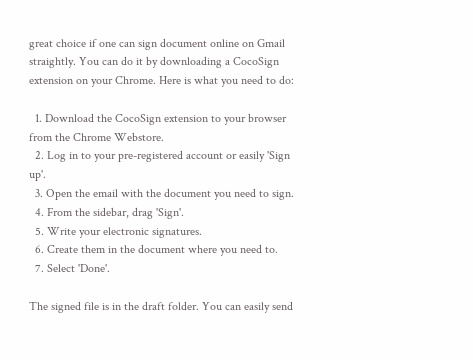great choice if one can sign document online on Gmail straightly. You can do it by downloading a CocoSign extension on your Chrome. Here is what you need to do:

  1. Download the CocoSign extension to your browser from the Chrome Webstore.
  2. Log in to your pre-registered account or easily 'Sign up'.
  3. Open the email with the document you need to sign.
  4. From the sidebar, drag 'Sign'.
  5. Write your electronic signatures.
  6. Create them in the document where you need to.
  7. Select 'Done'.

The signed file is in the draft folder. You can easily send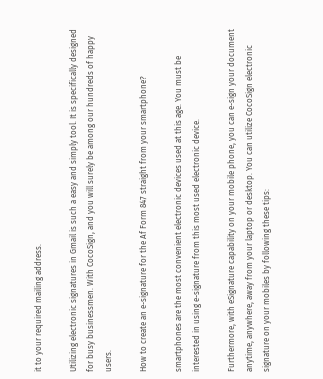it to your required mailing address.

Utilizing electronic signatures in Gmail is such a easy and simply tool. It is specifically designed for busy businessmen. With CocoSign, and you will surely be among our hundreds of happy users.

How to create an e-signature for the Af Form 847 straight from your smartphone?

smartphones are the most convenient electronic devices used at this age. You must be interested in using e-signature from this most used electronic device.

Furthermore, with eSignature capability on your mobile phone, you can e-sign your document anytime, anywhere, away from your laptop or desktop. You can utilize CocoSign electronic signature on your mobiles by following these tips: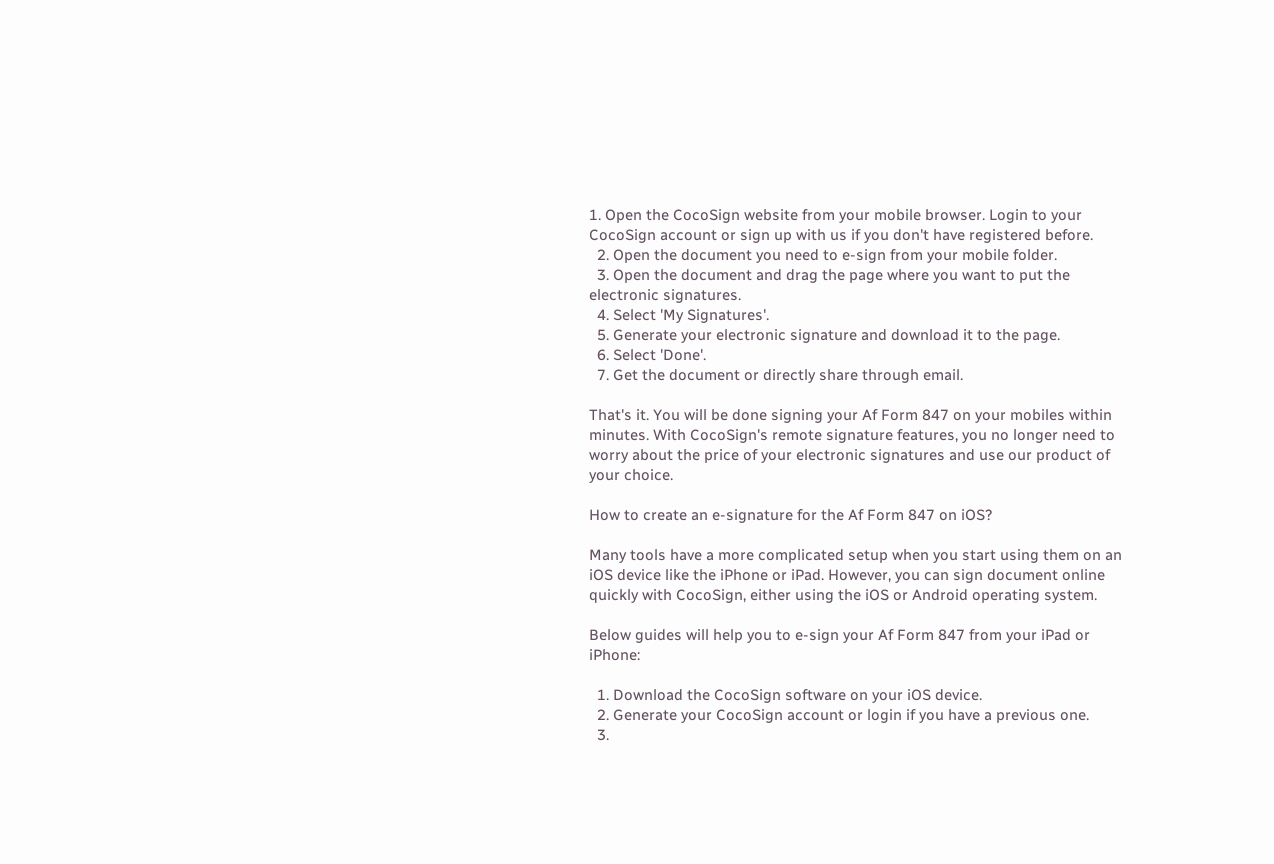1. Open the CocoSign website from your mobile browser. Login to your CocoSign account or sign up with us if you don't have registered before.
  2. Open the document you need to e-sign from your mobile folder.
  3. Open the document and drag the page where you want to put the electronic signatures.
  4. Select 'My Signatures'.
  5. Generate your electronic signature and download it to the page.
  6. Select 'Done'.
  7. Get the document or directly share through email.

That's it. You will be done signing your Af Form 847 on your mobiles within minutes. With CocoSign's remote signature features, you no longer need to worry about the price of your electronic signatures and use our product of your choice.

How to create an e-signature for the Af Form 847 on iOS?

Many tools have a more complicated setup when you start using them on an iOS device like the iPhone or iPad. However, you can sign document online quickly with CocoSign, either using the iOS or Android operating system.

Below guides will help you to e-sign your Af Form 847 from your iPad or iPhone:

  1. Download the CocoSign software on your iOS device.
  2. Generate your CocoSign account or login if you have a previous one.
  3.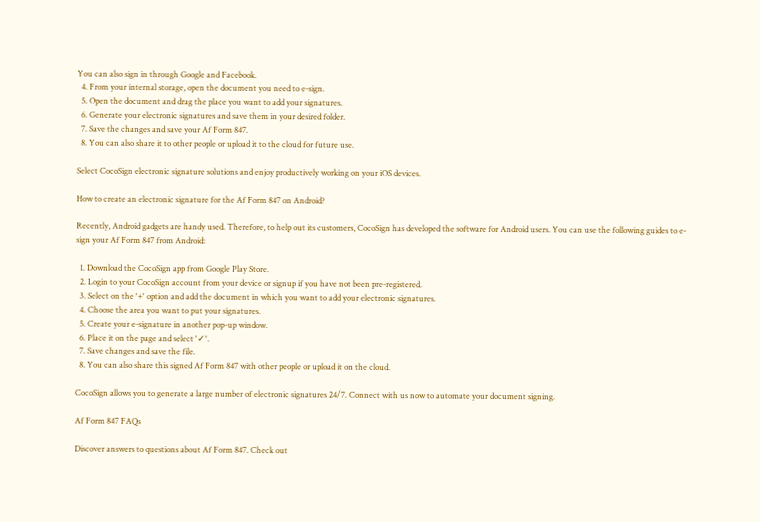You can also sign in through Google and Facebook.
  4. From your internal storage, open the document you need to e-sign.
  5. Open the document and drag the place you want to add your signatures.
  6. Generate your electronic signatures and save them in your desired folder.
  7. Save the changes and save your Af Form 847.
  8. You can also share it to other people or upload it to the cloud for future use.

Select CocoSign electronic signature solutions and enjoy productively working on your iOS devices.

How to create an electronic signature for the Af Form 847 on Android?

Recently, Android gadgets are handy used. Therefore, to help out its customers, CocoSign has developed the software for Android users. You can use the following guides to e-sign your Af Form 847 from Android:

  1. Download the CocoSign app from Google Play Store.
  2. Login to your CocoSign account from your device or signup if you have not been pre-registered.
  3. Select on the '+' option and add the document in which you want to add your electronic signatures.
  4. Choose the area you want to put your signatures.
  5. Create your e-signature in another pop-up window.
  6. Place it on the page and select '✓'.
  7. Save changes and save the file.
  8. You can also share this signed Af Form 847 with other people or upload it on the cloud.

CocoSign allows you to generate a large number of electronic signatures 24/7. Connect with us now to automate your document signing.

Af Form 847 FAQs

Discover answers to questions about Af Form 847. Check out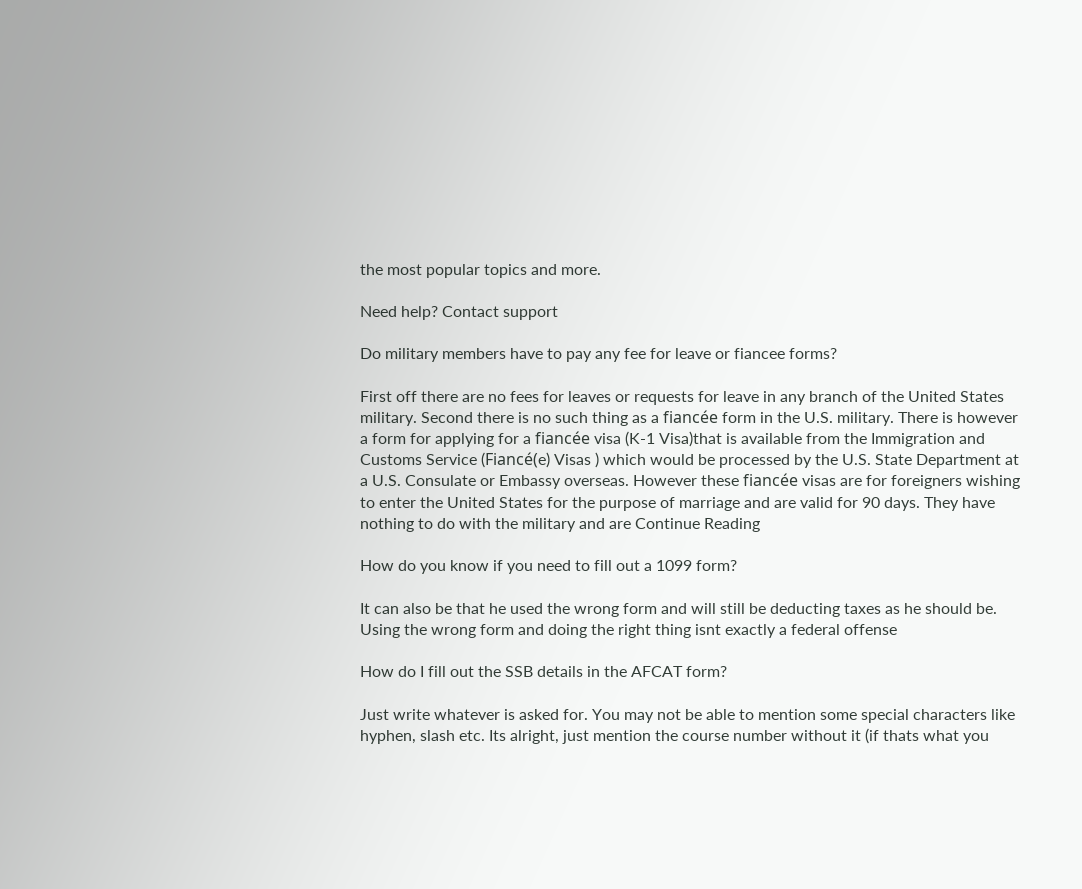the most popular topics and more.

Need help? Contact support

Do military members have to pay any fee for leave or fiancee forms?

First off there are no fees for leaves or requests for leave in any branch of the United States military. Second there is no such thing as a fiancée form in the U.S. military. There is however a form for applying for a fiancée visa (K-1 Visa)that is available from the Immigration and Customs Service (Fiancé(e) Visas ) which would be processed by the U.S. State Department at a U.S. Consulate or Embassy overseas. However these fiancée visas are for foreigners wishing to enter the United States for the purpose of marriage and are valid for 90 days. They have nothing to do with the military and are Continue Reading

How do you know if you need to fill out a 1099 form?

It can also be that he used the wrong form and will still be deducting taxes as he should be. Using the wrong form and doing the right thing isnt exactly a federal offense

How do I fill out the SSB details in the AFCAT form?

Just write whatever is asked for. You may not be able to mention some special characters like hyphen, slash etc. Its alright, just mention the course number without it (if thats what you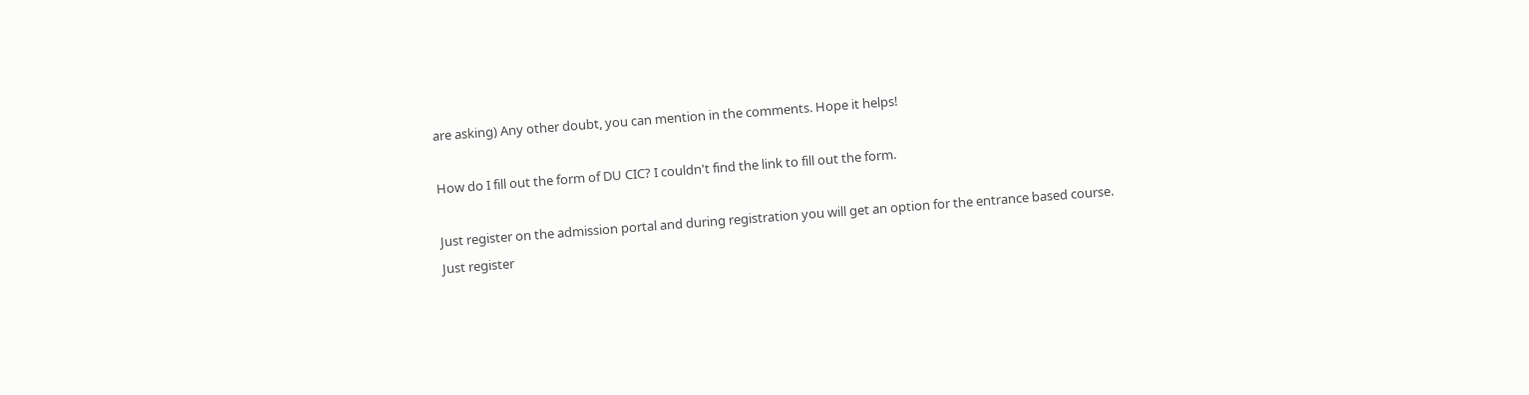are asking) Any other doubt, you can mention in the comments. Hope it helps!

How do I fill out the form of DU CIC? I couldn't find the link to fill out the form.

Just register on the admission portal and during registration you will get an option for the entrance based course. Just register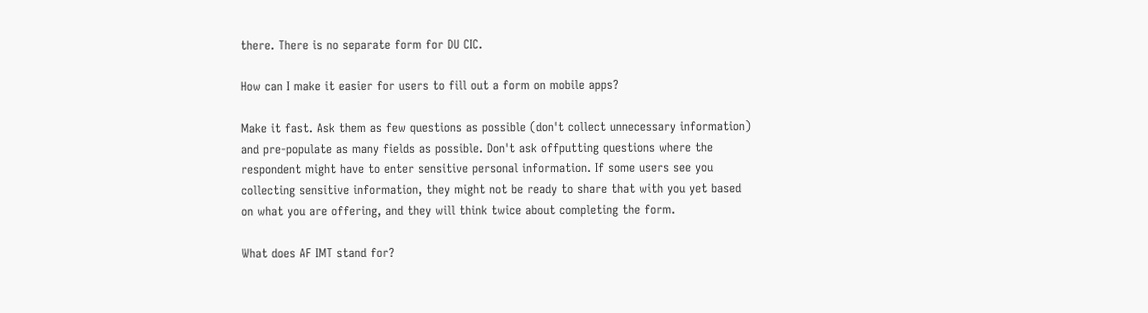there. There is no separate form for DU CIC.

How can I make it easier for users to fill out a form on mobile apps?

Make it fast. Ask them as few questions as possible (don't collect unnecessary information) and pre-populate as many fields as possible. Don't ask offputting questions where the respondent might have to enter sensitive personal information. If some users see you collecting sensitive information, they might not be ready to share that with you yet based on what you are offering, and they will think twice about completing the form.

What does AF IMT stand for?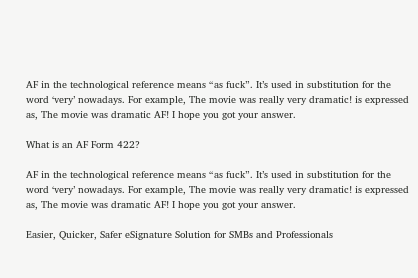AF in the technological reference means “as fuck”. It’s used in substitution for the word ‘very’ nowadays. For example, The movie was really very dramatic! is expressed as, The movie was dramatic AF! I hope you got your answer.

What is an AF Form 422?

AF in the technological reference means “as fuck”. It’s used in substitution for the word ‘very’ nowadays. For example, The movie was really very dramatic! is expressed as, The movie was dramatic AF! I hope you got your answer.

Easier, Quicker, Safer eSignature Solution for SMBs and Professionals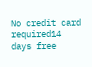No credit card required14 days free